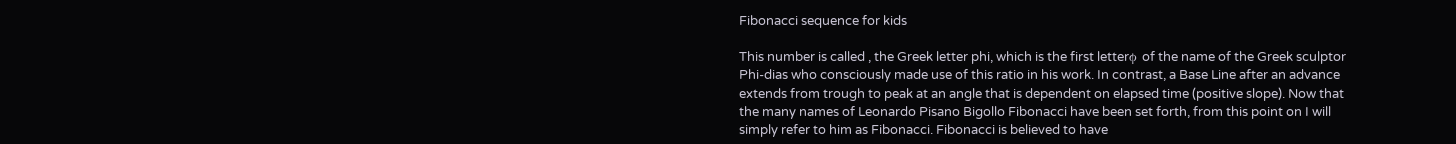Fibonacci sequence for kids

This number is called , the Greek letter phi, which is the first letterϕ of the name of the Greek sculptor Phi-dias who consciously made use of this ratio in his work. In contrast, a Base Line after an advance extends from trough to peak at an angle that is dependent on elapsed time (positive slope). Now that the many names of Leonardo Pisano Bigollo Fibonacci have been set forth, from this point on I will simply refer to him as Fibonacci. Fibonacci is believed to have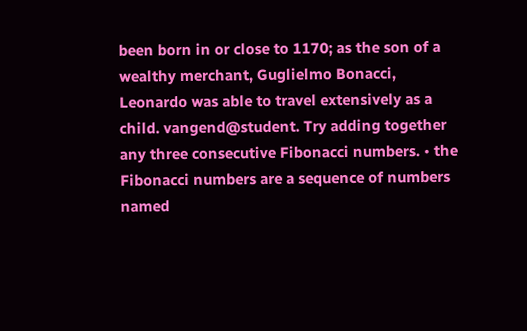been born in or close to 1170; as the son of a wealthy merchant, Guglielmo Bonacci, Leonardo was able to travel extensively as a child. vangend@student. Try adding together any three consecutive Fibonacci numbers. • the Fibonacci numbers are a sequence of numbers named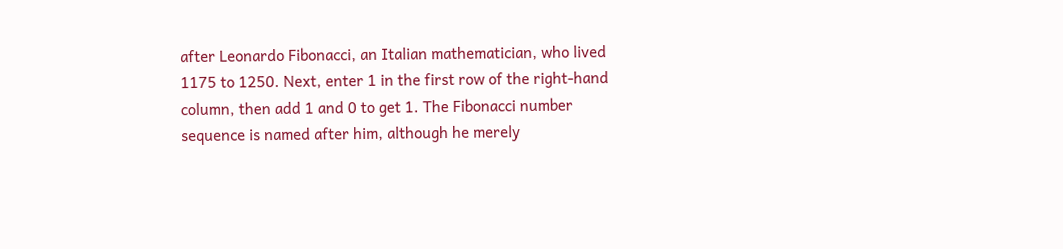after Leonardo Fibonacci, an Italian mathematician, who lived 1175 to 1250. Next, enter 1 in the first row of the right-hand column, then add 1 and 0 to get 1. The Fibonacci number sequence is named after him, although he merely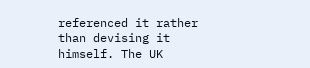referenced it rather than devising it himself. The UK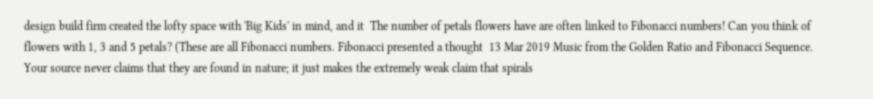design build firm created the lofty space with 'Big Kids' in mind, and it  The number of petals flowers have are often linked to Fibonacci numbers! Can you think of flowers with 1, 3 and 5 petals? (These are all Fibonacci numbers. Fibonacci presented a thought  13 Mar 2019 Music from the Golden Ratio and Fibonacci Sequence. Your source never claims that they are found in nature; it just makes the extremely weak claim that spirals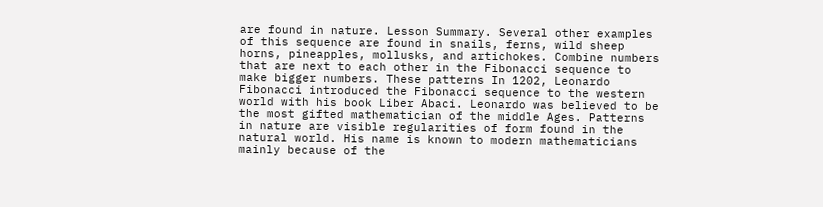are found in nature. Lesson Summary. Several other examples of this sequence are found in snails, ferns, wild sheep horns, pineapples, mollusks, and artichokes. Combine numbers that are next to each other in the Fibonacci sequence to make bigger numbers. These patterns In 1202, Leonardo Fibonacci introduced the Fibonacci sequence to the western world with his book Liber Abaci. Leonardo was believed to be the most gifted mathematician of the middle Ages. Patterns in nature are visible regularities of form found in the natural world. His name is known to modern mathematicians mainly because of the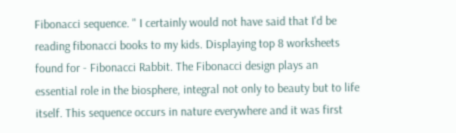Fibonacci sequence. " I certainly would not have said that I'd be reading fibonacci books to my kids. Displaying top 8 worksheets found for - Fibonacci Rabbit. The Fibonacci design plays an essential role in the biosphere, integral not only to beauty but to life itself. This sequence occurs in nature everywhere and it was first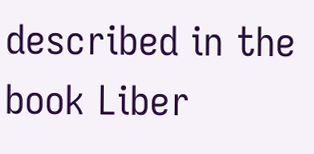described in the book Liber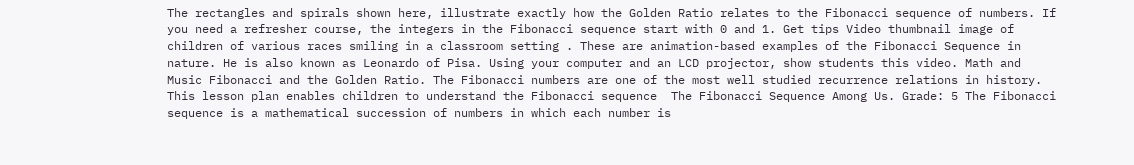The rectangles and spirals shown here, illustrate exactly how the Golden Ratio relates to the Fibonacci sequence of numbers. If you need a refresher course, the integers in the Fibonacci sequence start with 0 and 1. Get tips Video thumbnail image of children of various races smiling in a classroom setting . These are animation-based examples of the Fibonacci Sequence in nature. He is also known as Leonardo of Pisa. Using your computer and an LCD projector, show students this video. Math and Music Fibonacci and the Golden Ratio. The Fibonacci numbers are one of the most well studied recurrence relations in history. This lesson plan enables children to understand the Fibonacci sequence  The Fibonacci Sequence Among Us. Grade: 5 The Fibonacci sequence is a mathematical succession of numbers in which each number is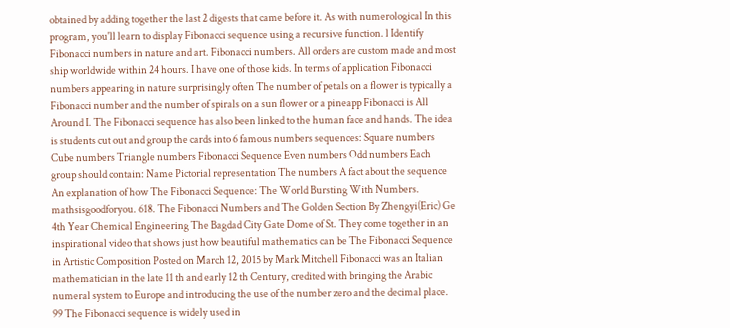obtained by adding together the last 2 digests that came before it. As with numerological In this program, you'll learn to display Fibonacci sequence using a recursive function. l Identify Fibonacci numbers in nature and art. Fibonacci numbers. All orders are custom made and most ship worldwide within 24 hours. I have one of those kids. In terms of application Fibonacci numbers appearing in nature surprisingly often The number of petals on a flower is typically a Fibonacci number and the number of spirals on a sun flower or a pineapp Fibonacci is All Around I. The Fibonacci sequence has also been linked to the human face and hands. The idea is students cut out and group the cards into 6 famous numbers sequences: Square numbers Cube numbers Triangle numbers Fibonacci Sequence Even numbers Odd numbers Each group should contain: Name Pictorial representation The numbers A fact about the sequence An explanation of how The Fibonacci Sequence: The World Bursting With Numbers. mathsisgoodforyou. 618. The Fibonacci Numbers and The Golden Section By Zhengyi(Eric) Ge 4th Year Chemical Engineering The Bagdad City Gate Dome of St. They come together in an inspirational video that shows just how beautiful mathematics can be The Fibonacci Sequence in Artistic Composition Posted on March 12, 2015 by Mark Mitchell Fibonacci was an Italian mathematician in the late 11 th and early 12 th Century, credited with bringing the Arabic numeral system to Europe and introducing the use of the number zero and the decimal place. 99 The Fibonacci sequence is widely used in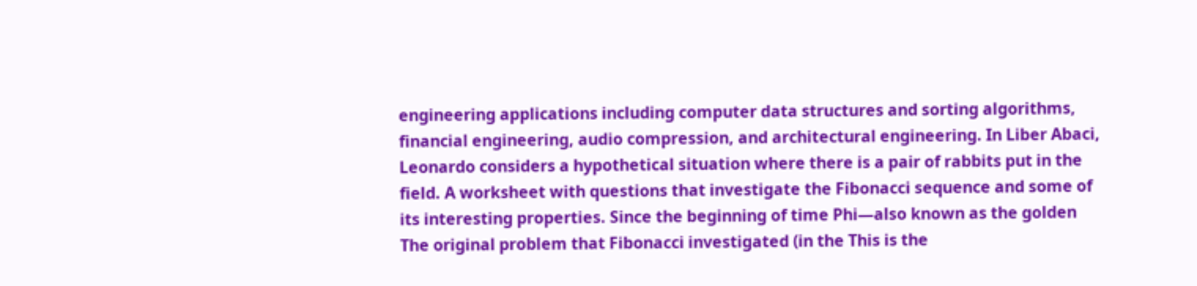engineering applications including computer data structures and sorting algorithms, financial engineering, audio compression, and architectural engineering. In Liber Abaci, Leonardo considers a hypothetical situation where there is a pair of rabbits put in the field. A worksheet with questions that investigate the Fibonacci sequence and some of its interesting properties. Since the beginning of time Phi—also known as the golden  The original problem that Fibonacci investigated (in the This is the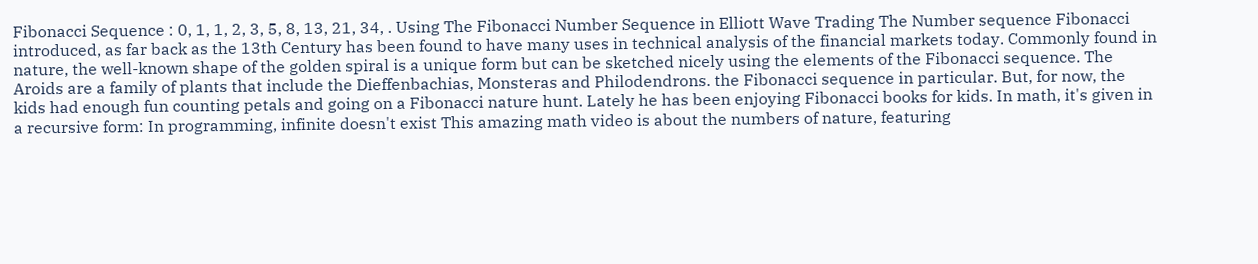Fibonacci Sequence : 0, 1, 1, 2, 3, 5, 8, 13, 21, 34, . Using The Fibonacci Number Sequence in Elliott Wave Trading The Number sequence Fibonacci introduced, as far back as the 13th Century has been found to have many uses in technical analysis of the financial markets today. Commonly found in nature, the well-known shape of the golden spiral is a unique form but can be sketched nicely using the elements of the Fibonacci sequence. The Aroids are a family of plants that include the Dieffenbachias, Monsteras and Philodendrons. the Fibonacci sequence in particular. But, for now, the kids had enough fun counting petals and going on a Fibonacci nature hunt. Lately he has been enjoying Fibonacci books for kids. In math, it's given in a recursive form: In programming, infinite doesn't exist This amazing math video is about the numbers of nature, featuring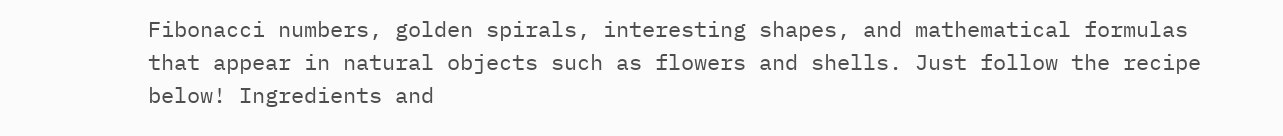Fibonacci numbers, golden spirals, interesting shapes, and mathematical formulas that appear in natural objects such as flowers and shells. Just follow the recipe below! Ingredients and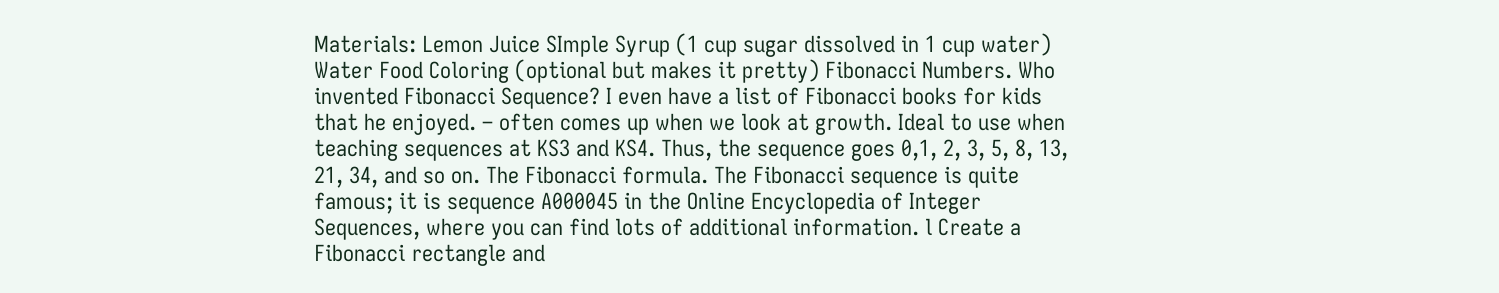Materials: Lemon Juice SImple Syrup (1 cup sugar dissolved in 1 cup water) Water Food Coloring (optional but makes it pretty) Fibonacci Numbers. Who invented Fibonacci Sequence? I even have a list of Fibonacci books for kids that he enjoyed. – often comes up when we look at growth. Ideal to use when teaching sequences at KS3 and KS4. Thus, the sequence goes 0,1, 2, 3, 5, 8, 13, 21, 34, and so on. The Fibonacci formula. The Fibonacci sequence is quite famous; it is sequence A000045 in the Online Encyclopedia of Integer Sequences, where you can find lots of additional information. l Create a Fibonacci rectangle and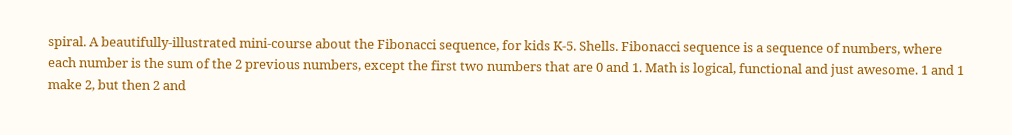spiral. A beautifully-illustrated mini-course about the Fibonacci sequence, for kids K-5. Shells. Fibonacci sequence is a sequence of numbers, where each number is the sum of the 2 previous numbers, except the first two numbers that are 0 and 1. Math is logical, functional and just awesome. 1 and 1 make 2, but then 2 and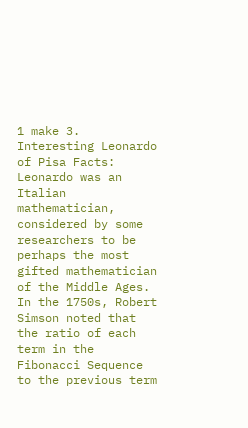1 make 3. Interesting Leonardo of Pisa Facts: Leonardo was an Italian mathematician, considered by some researchers to be perhaps the most gifted mathematician of the Middle Ages. In the 1750s, Robert Simson noted that the ratio of each term in the Fibonacci Sequence to the previous term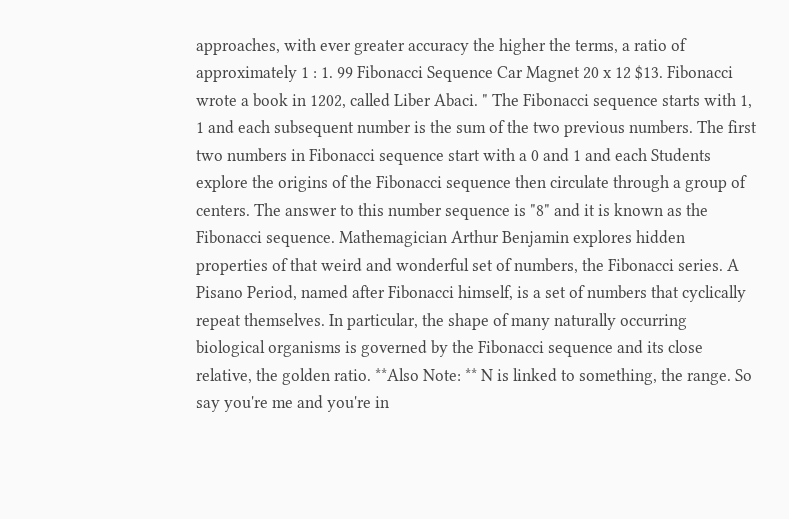approaches, with ever greater accuracy the higher the terms, a ratio of approximately 1 : 1. 99 Fibonacci Sequence Car Magnet 20 x 12 $13. Fibonacci wrote a book in 1202, called Liber Abaci. " The Fibonacci sequence starts with 1, 1 and each subsequent number is the sum of the two previous numbers. The first two numbers in Fibonacci sequence start with a 0 and 1 and each Students explore the origins of the Fibonacci sequence then circulate through a group of centers. The answer to this number sequence is "8" and it is known as the Fibonacci sequence. Mathemagician Arthur Benjamin explores hidden properties of that weird and wonderful set of numbers, the Fibonacci series. A Pisano Period, named after Fibonacci himself, is a set of numbers that cyclically repeat themselves. In particular, the shape of many naturally occurring biological organisms is governed by the Fibonacci sequence and its close relative, the golden ratio. **Also Note: ** N is linked to something, the range. So say you're me and you're in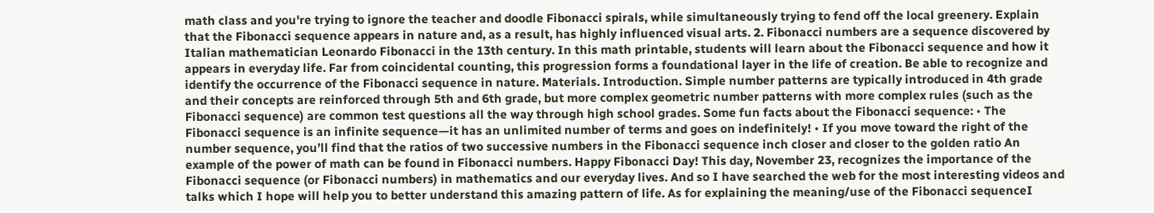math class and you're trying to ignore the teacher and doodle Fibonacci spirals, while simultaneously trying to fend off the local greenery. Explain that the Fibonacci sequence appears in nature and, as a result, has highly influenced visual arts. 2. Fibonacci numbers are a sequence discovered by Italian mathematician Leonardo Fibonacci in the 13th century. In this math printable, students will learn about the Fibonacci sequence and how it appears in everyday life. Far from coincidental counting, this progression forms a foundational layer in the life of creation. Be able to recognize and identify the occurrence of the Fibonacci sequence in nature. Materials. Introduction. Simple number patterns are typically introduced in 4th grade and their concepts are reinforced through 5th and 6th grade, but more complex geometric number patterns with more complex rules (such as the Fibonacci sequence) are common test questions all the way through high school grades. Some fun facts about the Fibonacci sequence: • The Fibonacci sequence is an infinite sequence—it has an unlimited number of terms and goes on indefinitely! • If you move toward the right of the number sequence, you’ll find that the ratios of two successive numbers in the Fibonacci sequence inch closer and closer to the golden ratio An example of the power of math can be found in Fibonacci numbers. Happy Fibonacci Day! This day, November 23, recognizes the importance of the Fibonacci sequence (or Fibonacci numbers) in mathematics and our everyday lives. And so I have searched the web for the most interesting videos and talks which I hope will help you to better understand this amazing pattern of life. As for explaining the meaning/use of the Fibonacci sequenceI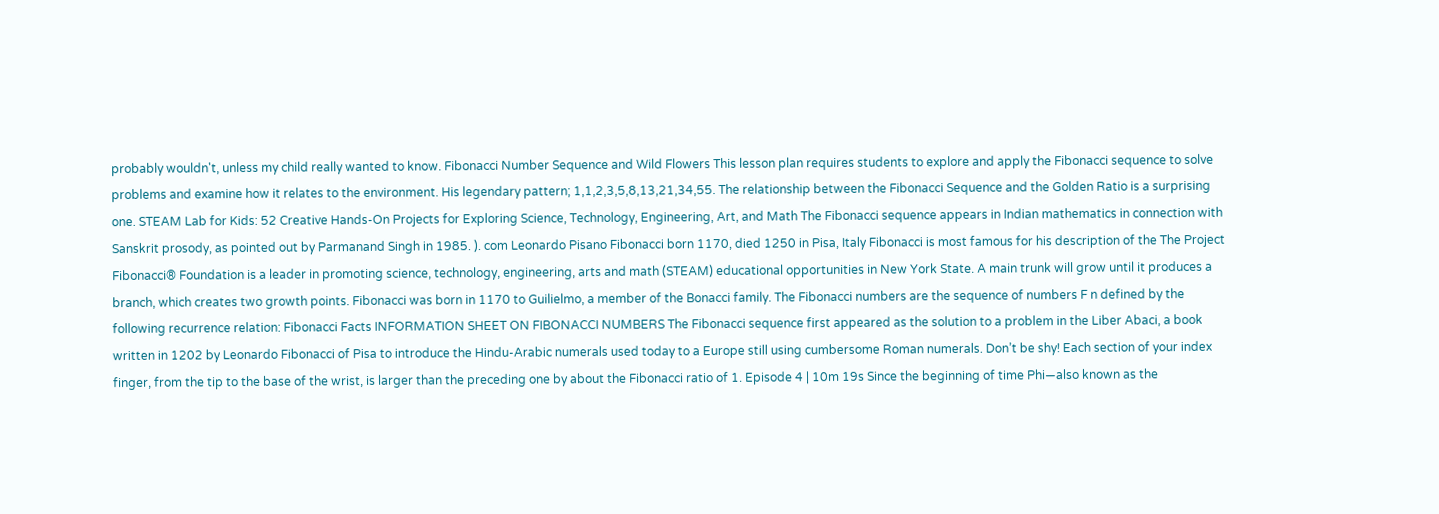probably wouldn't, unless my child really wanted to know. Fibonacci Number Sequence and Wild Flowers This lesson plan requires students to explore and apply the Fibonacci sequence to solve problems and examine how it relates to the environment. His legendary pattern; 1,1,2,3,5,8,13,21,34,55. The relationship between the Fibonacci Sequence and the Golden Ratio is a surprising one. STEAM Lab for Kids: 52 Creative Hands-On Projects for Exploring Science, Technology, Engineering, Art, and Math The Fibonacci sequence appears in Indian mathematics in connection with Sanskrit prosody, as pointed out by Parmanand Singh in 1985. ). com Leonardo Pisano Fibonacci born 1170, died 1250 in Pisa, Italy Fibonacci is most famous for his description of the The Project Fibonacci® Foundation is a leader in promoting science, technology, engineering, arts and math (STEAM) educational opportunities in New York State. A main trunk will grow until it produces a branch, which creates two growth points. Fibonacci was born in 1170 to Guilielmo, a member of the Bonacci family. The Fibonacci numbers are the sequence of numbers F n defined by the following recurrence relation: Fibonacci Facts INFORMATION SHEET ON FIBONACCI NUMBERS The Fibonacci sequence first appeared as the solution to a problem in the Liber Abaci, a book written in 1202 by Leonardo Fibonacci of Pisa to introduce the Hindu-Arabic numerals used today to a Europe still using cumbersome Roman numerals. Don’t be shy! Each section of your index finger, from the tip to the base of the wrist, is larger than the preceding one by about the Fibonacci ratio of 1. Episode 4 | 10m 19s Since the beginning of time Phi—also known as the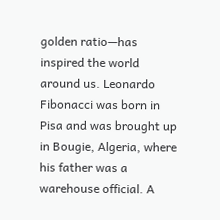golden ratio—has inspired the world around us. Leonardo Fibonacci was born in Pisa and was brought up in Bougie, Algeria, where his father was a warehouse official. A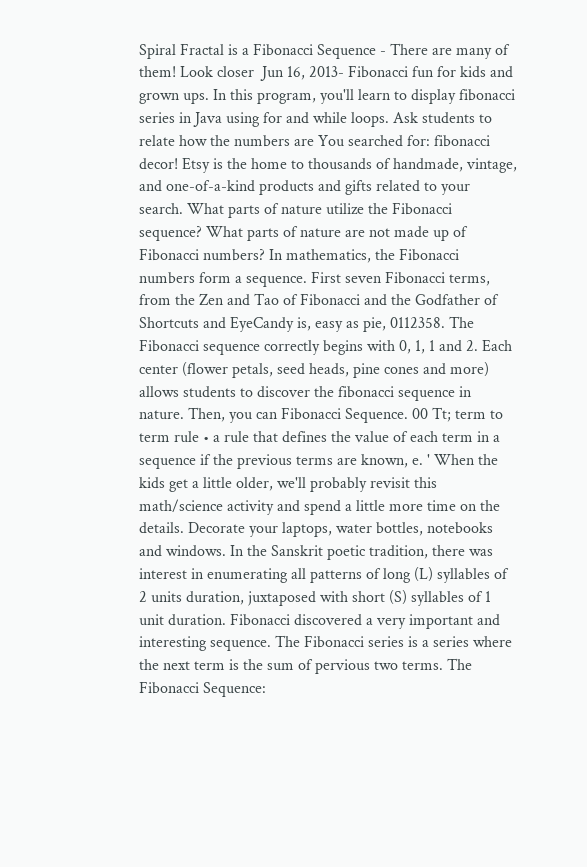Spiral Fractal is a Fibonacci Sequence - There are many of them! Look closer  Jun 16, 2013- Fibonacci fun for kids and grown ups. In this program, you'll learn to display fibonacci series in Java using for and while loops. Ask students to relate how the numbers are You searched for: fibonacci decor! Etsy is the home to thousands of handmade, vintage, and one-of-a-kind products and gifts related to your search. What parts of nature utilize the Fibonacci sequence? What parts of nature are not made up of Fibonacci numbers? In mathematics, the Fibonacci numbers form a sequence. First seven Fibonacci terms, from the Zen and Tao of Fibonacci and the Godfather of Shortcuts and EyeCandy is, easy as pie, 0112358. The Fibonacci sequence correctly begins with 0, 1, 1 and 2. Each center (flower petals, seed heads, pine cones and more) allows students to discover the fibonacci sequence in nature. Then, you can Fibonacci Sequence. 00 Tt; term to term rule • a rule that defines the value of each term in a sequence if the previous terms are known, e. ' When the kids get a little older, we'll probably revisit this math/science activity and spend a little more time on the details. Decorate your laptops, water bottles, notebooks and windows. In the Sanskrit poetic tradition, there was interest in enumerating all patterns of long (L) syllables of 2 units duration, juxtaposed with short (S) syllables of 1 unit duration. Fibonacci discovered a very important and interesting sequence. The Fibonacci series is a series where the next term is the sum of pervious two terms. The Fibonacci Sequence: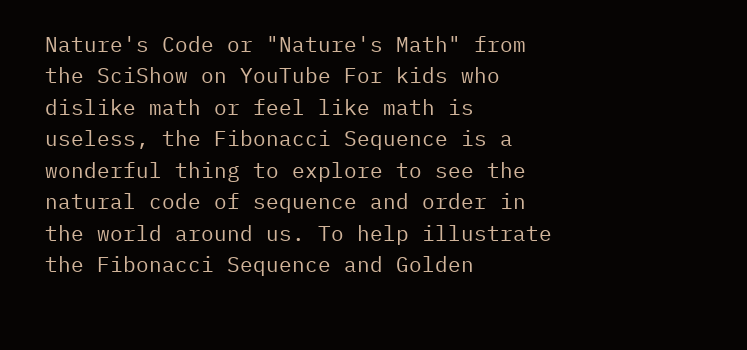Nature's Code or "Nature's Math" from the SciShow on YouTube For kids who dislike math or feel like math is useless, the Fibonacci Sequence is a wonderful thing to explore to see the natural code of sequence and order in the world around us. To help illustrate the Fibonacci Sequence and Golden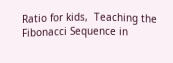Ratio for kids,  Teaching the Fibonacci Sequence in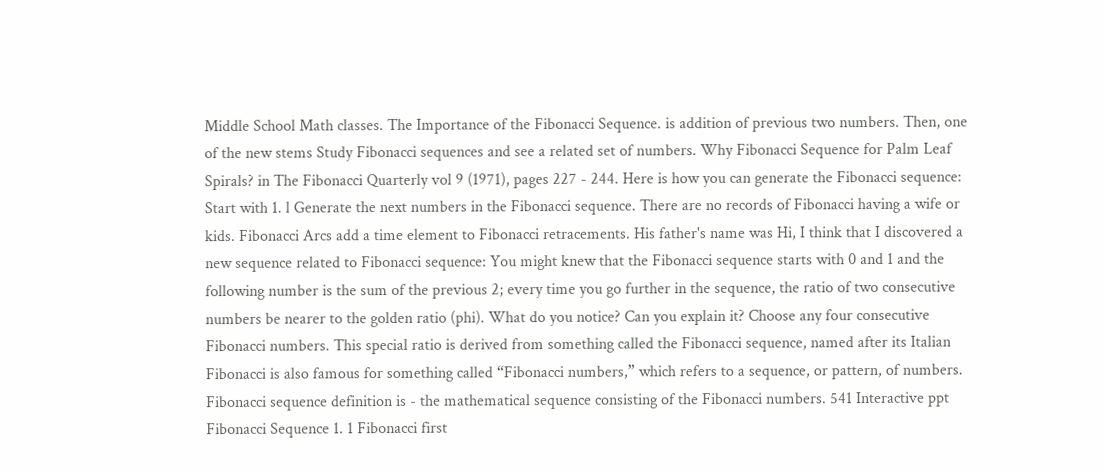Middle School Math classes. The Importance of the Fibonacci Sequence. is addition of previous two numbers. Then, one of the new stems Study Fibonacci sequences and see a related set of numbers. Why Fibonacci Sequence for Palm Leaf Spirals? in The Fibonacci Quarterly vol 9 (1971), pages 227 - 244. Here is how you can generate the Fibonacci sequence: Start with 1. l Generate the next numbers in the Fibonacci sequence. There are no records of Fibonacci having a wife or kids. Fibonacci Arcs add a time element to Fibonacci retracements. His father's name was Hi, I think that I discovered a new sequence related to Fibonacci sequence: You might knew that the Fibonacci sequence starts with 0 and 1 and the following number is the sum of the previous 2; every time you go further in the sequence, the ratio of two consecutive numbers be nearer to the golden ratio (phi). What do you notice? Can you explain it? Choose any four consecutive Fibonacci numbers. This special ratio is derived from something called the Fibonacci sequence, named after its Italian Fibonacci is also famous for something called “Fibonacci numbers,” which refers to a sequence, or pattern, of numbers. Fibonacci sequence definition is - the mathematical sequence consisting of the Fibonacci numbers. 541 Interactive ppt Fibonacci Sequence 1. 1 Fibonacci first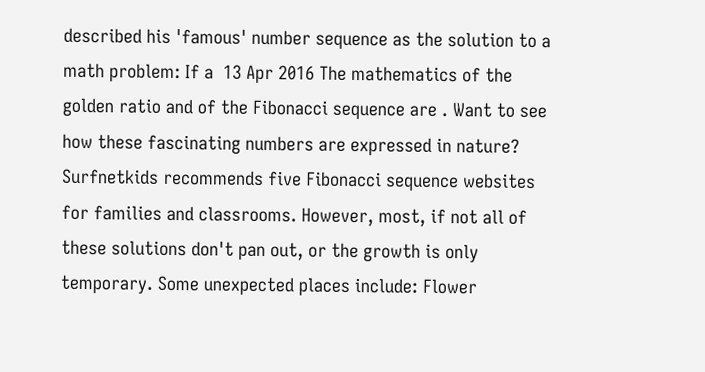described his 'famous' number sequence as the solution to a math problem: If a  13 Apr 2016 The mathematics of the golden ratio and of the Fibonacci sequence are . Want to see how these fascinating numbers are expressed in nature? Surfnetkids recommends five Fibonacci sequence websites for families and classrooms. However, most, if not all of these solutions don't pan out, or the growth is only temporary. Some unexpected places include: Flower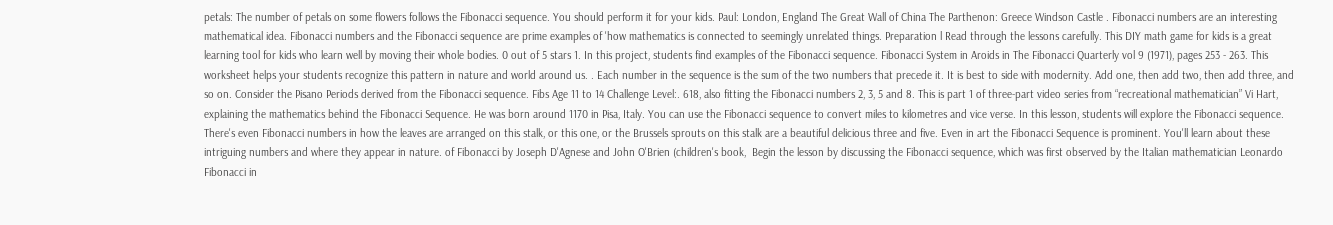petals: The number of petals on some flowers follows the Fibonacci sequence. You should perform it for your kids. Paul: London, England The Great Wall of China The Parthenon: Greece Windson Castle . Fibonacci numbers are an interesting mathematical idea. Fibonacci numbers and the Fibonacci sequence are prime examples of 'how mathematics is connected to seemingly unrelated things. Preparation l Read through the lessons carefully. This DIY math game for kids is a great learning tool for kids who learn well by moving their whole bodies. 0 out of 5 stars 1. In this project, students find examples of the Fibonacci sequence. Fibonacci System in Aroids in The Fibonacci Quarterly vol 9 (1971), pages 253 - 263. This worksheet helps your students recognize this pattern in nature and world around us. . Each number in the sequence is the sum of the two numbers that precede it. It is best to side with modernity. Add one, then add two, then add three, and so on. Consider the Pisano Periods derived from the Fibonacci sequence. Fibs Age 11 to 14 Challenge Level:. 618, also fitting the Fibonacci numbers 2, 3, 5 and 8. This is part 1 of three-part video series from “recreational mathematician” Vi Hart, explaining the mathematics behind the Fibonacci Sequence. He was born around 1170 in Pisa, Italy. You can use the Fibonacci sequence to convert miles to kilometres and vice verse. In this lesson, students will explore the Fibonacci sequence. There's even Fibonacci numbers in how the leaves are arranged on this stalk, or this one, or the Brussels sprouts on this stalk are a beautiful delicious three and five. Even in art the Fibonacci Sequence is prominent. You'll learn about these intriguing numbers and where they appear in nature. of Fibonacci by Joseph D'Agnese and John O'Brien (children's book,  Begin the lesson by discussing the Fibonacci sequence, which was first observed by the Italian mathematician Leonardo Fibonacci in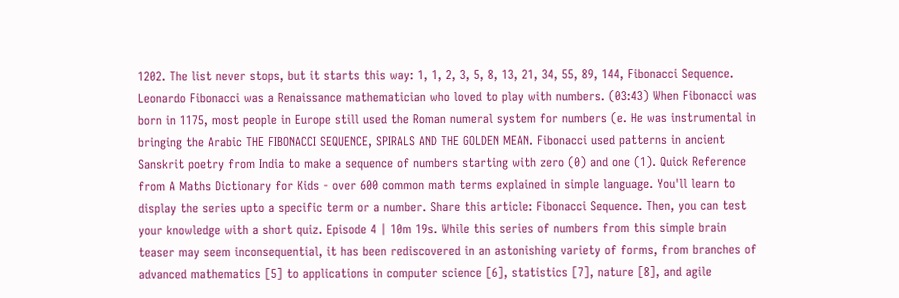1202. The list never stops, but it starts this way: 1, 1, 2, 3, 5, 8, 13, 21, 34, 55, 89, 144, Fibonacci Sequence. Leonardo Fibonacci was a Renaissance mathematician who loved to play with numbers. (03:43) When Fibonacci was born in 1175, most people in Europe still used the Roman numeral system for numbers (e. He was instrumental in bringing the Arabic THE FIBONACCI SEQUENCE, SPIRALS AND THE GOLDEN MEAN. Fibonacci used patterns in ancient Sanskrit poetry from India to make a sequence of numbers starting with zero (0) and one (1). Quick Reference from A Maths Dictionary for Kids - over 600 common math terms explained in simple language. You'll learn to display the series upto a specific term or a number. Share this article: Fibonacci Sequence. Then, you can test your knowledge with a short quiz. Episode 4 | 10m 19s. While this series of numbers from this simple brain teaser may seem inconsequential, it has been rediscovered in an astonishing variety of forms, from branches of advanced mathematics [5] to applications in computer science [6], statistics [7], nature [8], and agile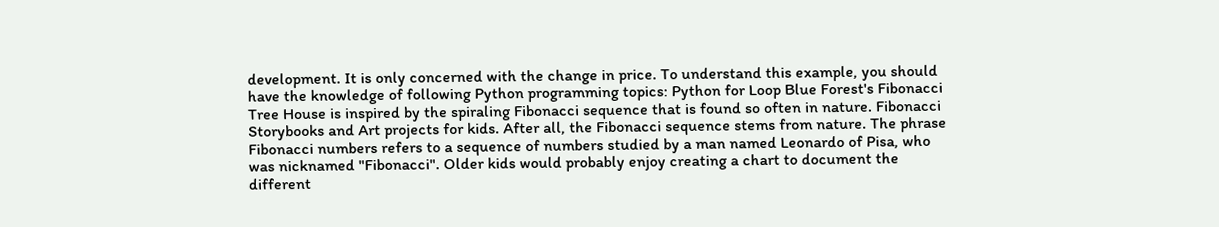development. It is only concerned with the change in price. To understand this example, you should have the knowledge of following Python programming topics: Python for Loop Blue Forest's Fibonacci Tree House is inspired by the spiraling Fibonacci sequence that is found so often in nature. Fibonacci Storybooks and Art projects for kids. After all, the Fibonacci sequence stems from nature. The phrase Fibonacci numbers refers to a sequence of numbers studied by a man named Leonardo of Pisa, who was nicknamed "Fibonacci". Older kids would probably enjoy creating a chart to document the different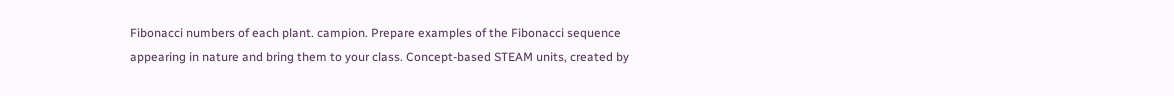Fibonacci numbers of each plant. campion. Prepare examples of the Fibonacci sequence appearing in nature and bring them to your class. Concept-based STEAM units, created by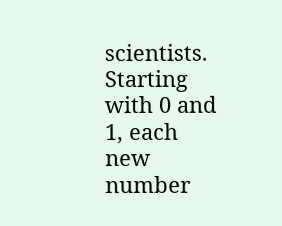scientists. Starting with 0 and 1, each new number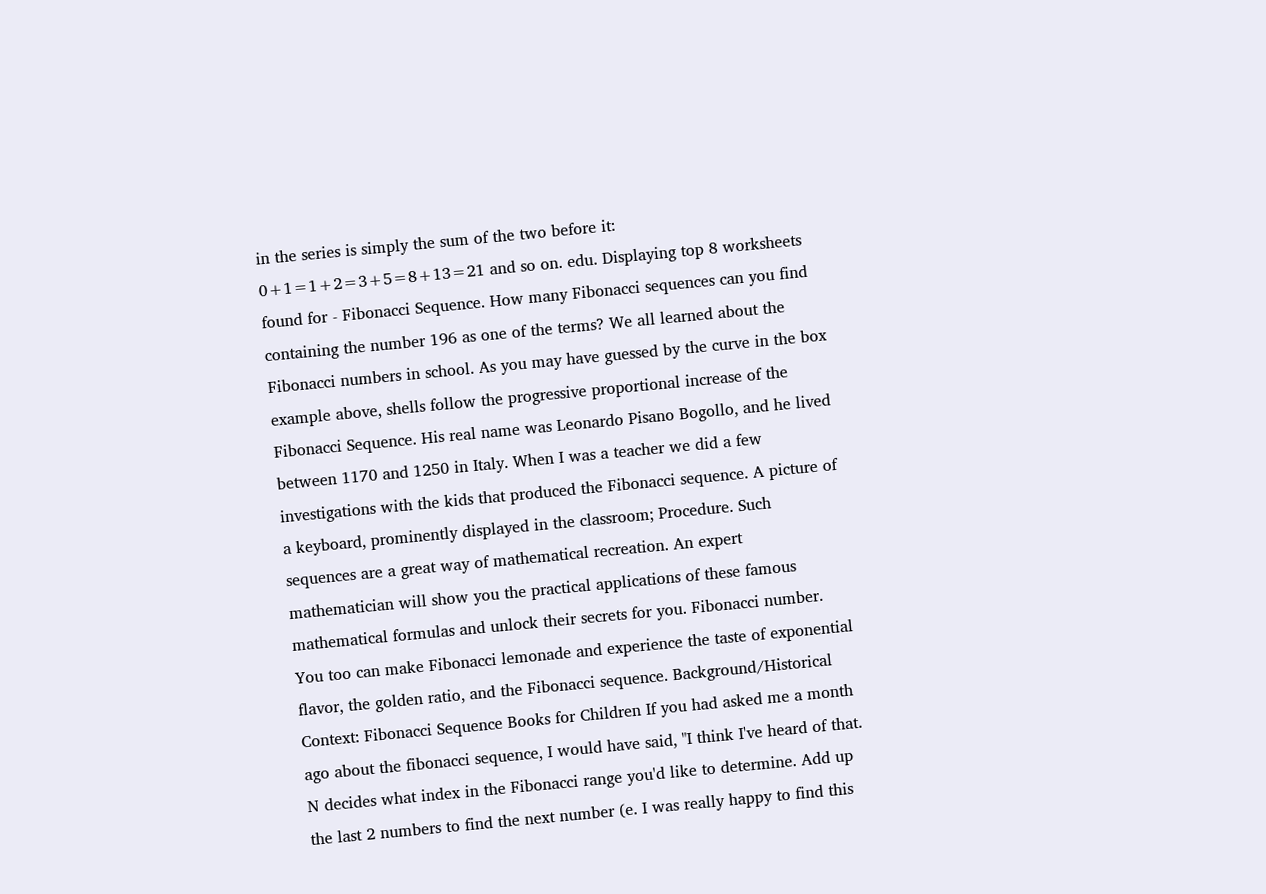in the series is simply the sum of the two before it: 0+1=1+2=3+5=8+13=21 and so on. edu. Displaying top 8 worksheets found for - Fibonacci Sequence. How many Fibonacci sequences can you find containing the number 196 as one of the terms? We all learned about the Fibonacci numbers in school. As you may have guessed by the curve in the box example above, shells follow the progressive proportional increase of the Fibonacci Sequence. His real name was Leonardo Pisano Bogollo, and he lived between 1170 and 1250 in Italy. When I was a teacher we did a few investigations with the kids that produced the Fibonacci sequence. A picture of a keyboard, prominently displayed in the classroom; Procedure. Such sequences are a great way of mathematical recreation. An expert mathematician will show you the practical applications of these famous mathematical formulas and unlock their secrets for you. Fibonacci number. You too can make Fibonacci lemonade and experience the taste of exponential flavor, the golden ratio, and the Fibonacci sequence. Background/Historical Context: Fibonacci Sequence Books for Children If you had asked me a month ago about the fibonacci sequence, I would have said, "I think I've heard of that. N decides what index in the Fibonacci range you'd like to determine. Add up the last 2 numbers to find the next number (e. I was really happy to find this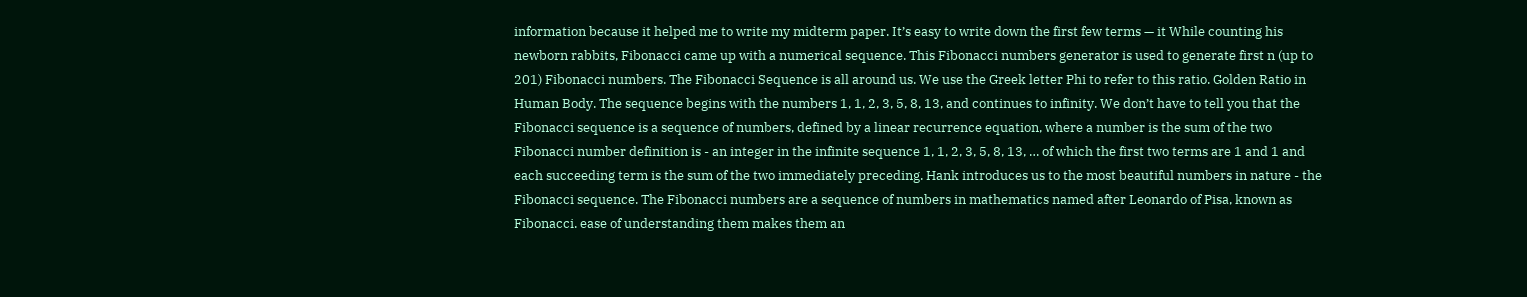information because it helped me to write my midterm paper. It’s easy to write down the first few terms — it While counting his newborn rabbits, Fibonacci came up with a numerical sequence. This Fibonacci numbers generator is used to generate first n (up to 201) Fibonacci numbers. The Fibonacci Sequence is all around us. We use the Greek letter Phi to refer to this ratio. Golden Ratio in Human Body. The sequence begins with the numbers 1, 1, 2, 3, 5, 8, 13, and continues to infinity. We don’t have to tell you that the Fibonacci sequence is a sequence of numbers, defined by a linear recurrence equation, where a number is the sum of the two Fibonacci number definition is - an integer in the infinite sequence 1, 1, 2, 3, 5, 8, 13, … of which the first two terms are 1 and 1 and each succeeding term is the sum of the two immediately preceding. Hank introduces us to the most beautiful numbers in nature - the Fibonacci sequence. The Fibonacci numbers are a sequence of numbers in mathematics named after Leonardo of Pisa, known as Fibonacci. ease of understanding them makes them an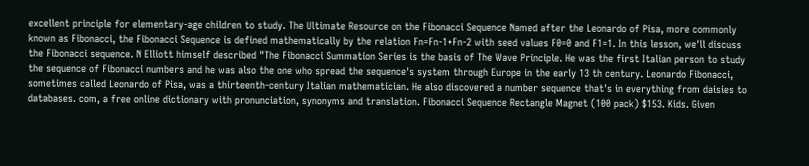excellent principle for elementary-age children to study. The Ultimate Resource on the Fibonacci Sequence Named after the Leonardo of Pisa, more commonly known as Fibonacci, the Fibonacci Sequence is defined mathematically by the relation Fn=Fn-1+Fn-2 with seed values F0=0 and F1=1. In this lesson, we'll discuss the Fibonacci sequence. N Elliott himself described "The Fibonacci Summation Series is the basis of The Wave Principle. He was the first Italian person to study the sequence of Fibonacci numbers and he was also the one who spread the sequence's system through Europe in the early 13 th century. Leonardo Fibonacci, sometimes called Leonardo of Pisa, was a thirteenth-century Italian mathematician. He also discovered a number sequence that's in everything from daisies to databases. com, a free online dictionary with pronunciation, synonyms and translation. Fibonacci Sequence Rectangle Magnet (100 pack) $153. Kids. Given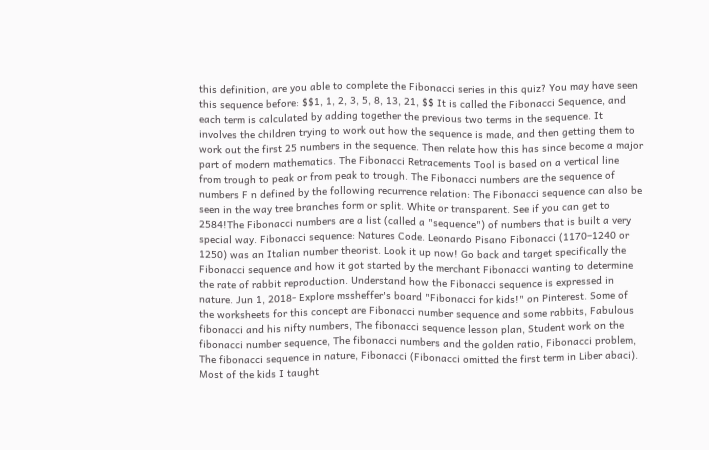this definition, are you able to complete the Fibonacci series in this quiz? You may have seen this sequence before: $$1, 1, 2, 3, 5, 8, 13, 21, $$ It is called the Fibonacci Sequence, and each term is calculated by adding together the previous two terms in the sequence. It involves the children trying to work out how the sequence is made, and then getting them to work out the first 25 numbers in the sequence. Then relate how this has since become a major part of modern mathematics. The Fibonacci Retracements Tool is based on a vertical line from trough to peak or from peak to trough. The Fibonacci numbers are the sequence of numbers F n defined by the following recurrence relation: The Fibonacci sequence can also be seen in the way tree branches form or split. White or transparent. See if you can get to 2584!The Fibonacci numbers are a list (called a "sequence") of numbers that is built a very special way. Fibonacci sequence: Natures Code. Leonardo Pisano Fibonacci (1170–1240 or 1250) was an Italian number theorist. Look it up now! Go back and target specifically the Fibonacci sequence and how it got started by the merchant Fibonacci wanting to determine the rate of rabbit reproduction. Understand how the Fibonacci sequence is expressed in nature. Jun 1, 2018- Explore mssheffer's board "Fibonacci for kids!" on Pinterest. Some of the worksheets for this concept are Fibonacci number sequence and some rabbits, Fabulous fibonacci and his nifty numbers, The fibonacci sequence lesson plan, Student work on the fibonacci number sequence, The fibonacci numbers and the golden ratio, Fibonacci problem, The fibonacci sequence in nature, Fibonacci (Fibonacci omitted the first term in Liber abaci). Most of the kids I taught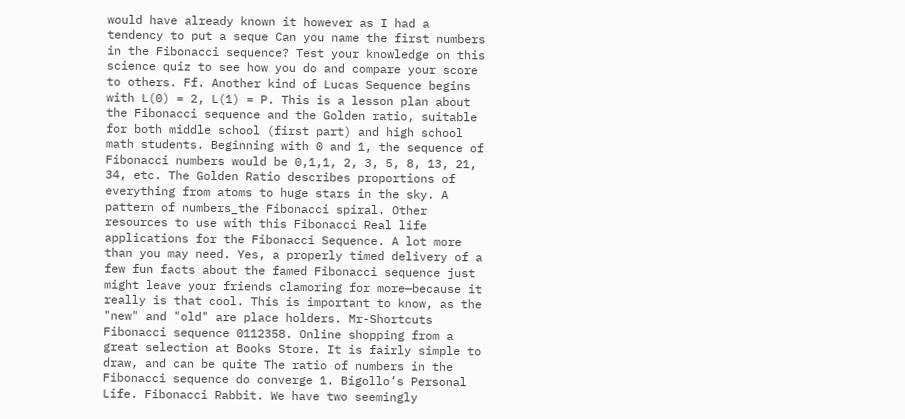would have already known it however as I had a tendency to put a seque Can you name the first numbers in the Fibonacci sequence? Test your knowledge on this science quiz to see how you do and compare your score to others. Ff. Another kind of Lucas Sequence begins with L(0) = 2, L(1) = P. This is a lesson plan about the Fibonacci sequence and the Golden ratio, suitable for both middle school (first part) and high school math students. Beginning with 0 and 1, the sequence of Fibonacci numbers would be 0,1,1, 2, 3, 5, 8, 13, 21, 34, etc. The Golden Ratio describes proportions of everything from atoms to huge stars in the sky. A pattern of numbers_the Fibonacci spiral. Other resources to use with this Fibonacci Real life applications for the Fibonacci Sequence. A lot more than you may need. Yes, a properly timed delivery of a few fun facts about the famed Fibonacci sequence just might leave your friends clamoring for more—because it really is that cool. This is important to know, as the "new" and "old" are place holders. Mr-Shortcuts Fibonacci sequence 0112358. Online shopping from a great selection at Books Store. It is fairly simple to draw, and can be quite The ratio of numbers in the Fibonacci sequence do converge 1. Bigollo’s Personal Life. Fibonacci Rabbit. We have two seemingly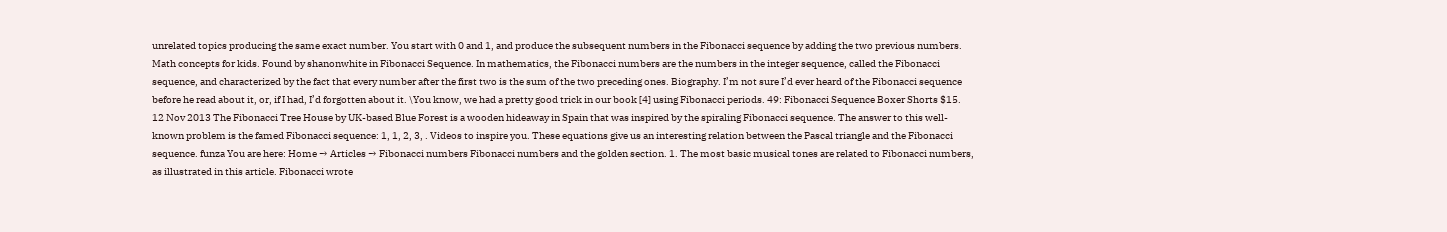unrelated topics producing the same exact number. You start with 0 and 1, and produce the subsequent numbers in the Fibonacci sequence by adding the two previous numbers. Math concepts for kids. Found by shanonwhite in Fibonacci Sequence. In mathematics, the Fibonacci numbers are the numbers in the integer sequence, called the Fibonacci sequence, and characterized by the fact that every number after the first two is the sum of the two preceding ones. Biography. I’m not sure I’d ever heard of the Fibonacci sequence before he read about it, or, if I had, I’d forgotten about it. \You know, we had a pretty good trick in our book [4] using Fibonacci periods. 49: Fibonacci Sequence Boxer Shorts $15. 12 Nov 2013 The Fibonacci Tree House by UK-based Blue Forest is a wooden hideaway in Spain that was inspired by the spiraling Fibonacci sequence. The answer to this well-known problem is the famed Fibonacci sequence: 1, 1, 2, 3, . Videos to inspire you. These equations give us an interesting relation between the Pascal triangle and the Fibonacci sequence. funza You are here: Home → Articles → Fibonacci numbers Fibonacci numbers and the golden section. 1. The most basic musical tones are related to Fibonacci numbers, as illustrated in this article. Fibonacci wrote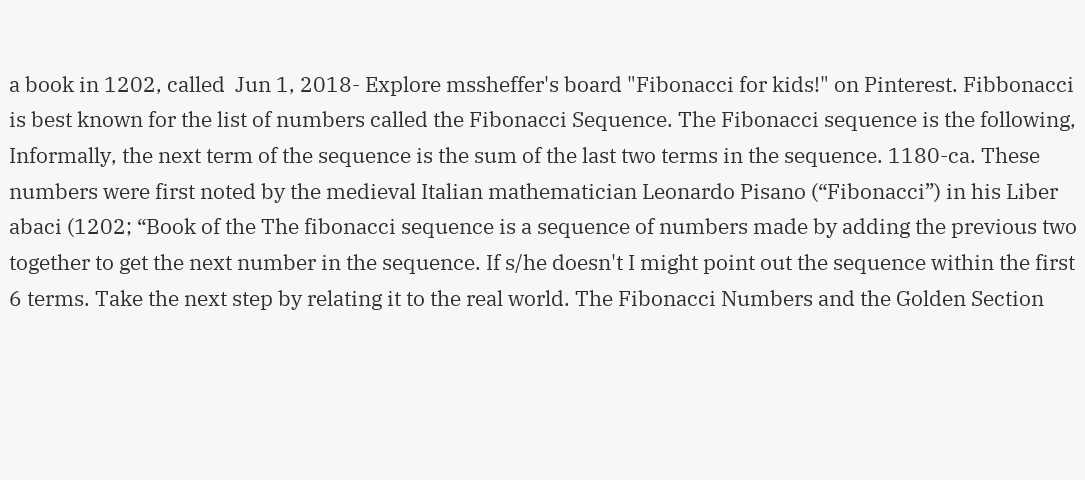a book in 1202, called  Jun 1, 2018- Explore mssheffer's board "Fibonacci for kids!" on Pinterest. Fibbonacci is best known for the list of numbers called the Fibonacci Sequence. The Fibonacci sequence is the following, Informally, the next term of the sequence is the sum of the last two terms in the sequence. 1180-ca. These numbers were first noted by the medieval Italian mathematician Leonardo Pisano (“Fibonacci”) in his Liber abaci (1202; “Book of the The fibonacci sequence is a sequence of numbers made by adding the previous two together to get the next number in the sequence. If s/he doesn't I might point out the sequence within the first 6 terms. Take the next step by relating it to the real world. The Fibonacci Numbers and the Golden Section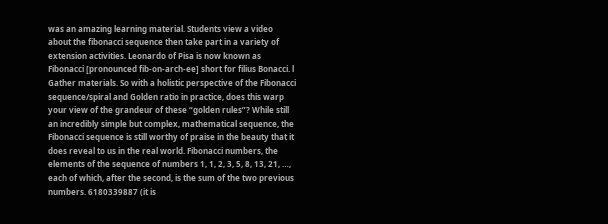was an amazing learning material. Students view a video about the fibonacci sequence then take part in a variety of extension activities. Leonardo of Pisa is now known as Fibonacci [pronounced fib-on-arch-ee] short for filius Bonacci. l Gather materials. So with a holistic perspective of the Fibonacci sequence/spiral and Golden ratio in practice, does this warp your view of the grandeur of these “golden rules”? While still an incredibly simple but complex, mathematical sequence, the Fibonacci sequence is still worthy of praise in the beauty that it does reveal to us in the real world. Fibonacci numbers, the elements of the sequence of numbers 1, 1, 2, 3, 5, 8, 13, 21, …, each of which, after the second, is the sum of the two previous numbers. 6180339887 (it is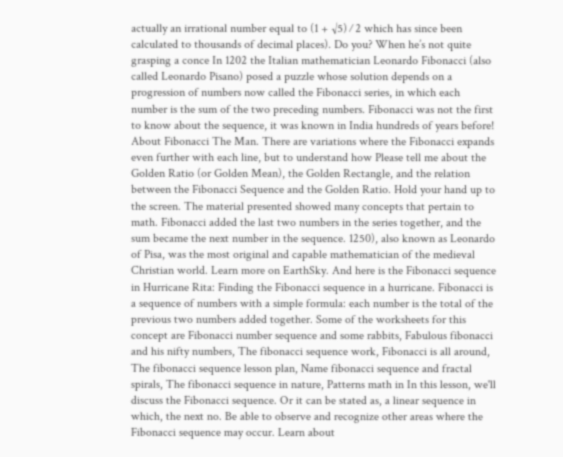actually an irrational number equal to (1 + √5) ⁄ 2 which has since been calculated to thousands of decimal places). Do you? When he’s not quite grasping a conce In 1202 the Italian mathematician Leonardo Fibonacci (also called Leonardo Pisano) posed a puzzle whose solution depends on a progression of numbers now called the Fibonacci series, in which each number is the sum of the two preceding numbers. Fibonacci was not the first to know about the sequence, it was known in India hundreds of years before! About Fibonacci The Man. There are variations where the Fibonacci expands even further with each line, but to understand how Please tell me about the Golden Ratio (or Golden Mean), the Golden Rectangle, and the relation between the Fibonacci Sequence and the Golden Ratio. Hold your hand up to the screen. The material presented showed many concepts that pertain to math. Fibonacci added the last two numbers in the series together, and the sum became the next number in the sequence. 1250), also known as Leonardo of Pisa, was the most original and capable mathematician of the medieval Christian world. Learn more on EarthSky. And here is the Fibonacci sequence in Hurricane Rita: Finding the Fibonacci sequence in a hurricane. Fibonacci is a sequence of numbers with a simple formula: each number is the total of the previous two numbers added together. Some of the worksheets for this concept are Fibonacci number sequence and some rabbits, Fabulous fibonacci and his nifty numbers, The fibonacci sequence work, Fibonacci is all around, The fibonacci sequence lesson plan, Name fibonacci sequence and fractal spirals, The fibonacci sequence in nature, Patterns math in In this lesson, we'll discuss the Fibonacci sequence. Or it can be stated as, a linear sequence in which, the next no. Be able to observe and recognize other areas where the Fibonacci sequence may occur. Learn about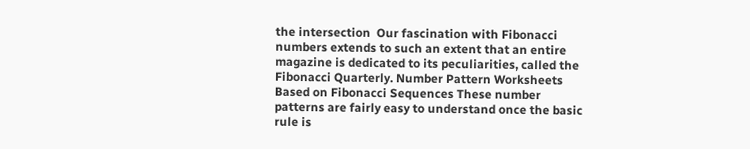the intersection  Our fascination with Fibonacci numbers extends to such an extent that an entire magazine is dedicated to its peculiarities, called the Fibonacci Quarterly. Number Pattern Worksheets Based on Fibonacci Sequences These number patterns are fairly easy to understand once the basic rule is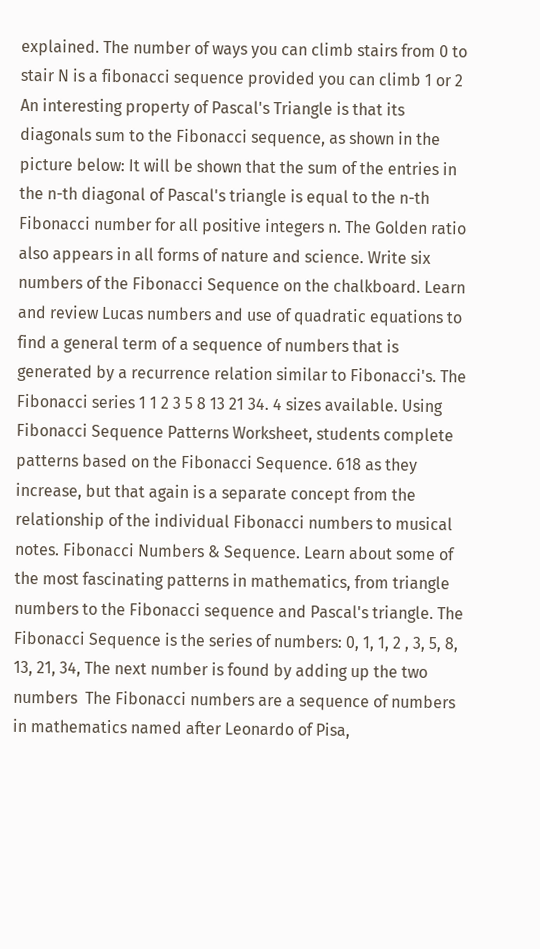explained. The number of ways you can climb stairs from 0 to stair N is a fibonacci sequence provided you can climb 1 or 2 An interesting property of Pascal's Triangle is that its diagonals sum to the Fibonacci sequence, as shown in the picture below: It will be shown that the sum of the entries in the n-th diagonal of Pascal's triangle is equal to the n-th Fibonacci number for all positive integers n. The Golden ratio also appears in all forms of nature and science. Write six numbers of the Fibonacci Sequence on the chalkboard. Learn and review Lucas numbers and use of quadratic equations to find a general term of a sequence of numbers that is generated by a recurrence relation similar to Fibonacci's. The Fibonacci series 1 1 2 3 5 8 13 21 34. 4 sizes available. Using Fibonacci Sequence Patterns Worksheet, students complete patterns based on the Fibonacci Sequence. 618 as they increase, but that again is a separate concept from the relationship of the individual Fibonacci numbers to musical notes. Fibonacci Numbers & Sequence. Learn about some of the most fascinating patterns in mathematics, from triangle numbers to the Fibonacci sequence and Pascal's triangle. The Fibonacci Sequence is the series of numbers: 0, 1, 1, 2 , 3, 5, 8, 13, 21, 34, The next number is found by adding up the two numbers  The Fibonacci numbers are a sequence of numbers in mathematics named after Leonardo of Pisa,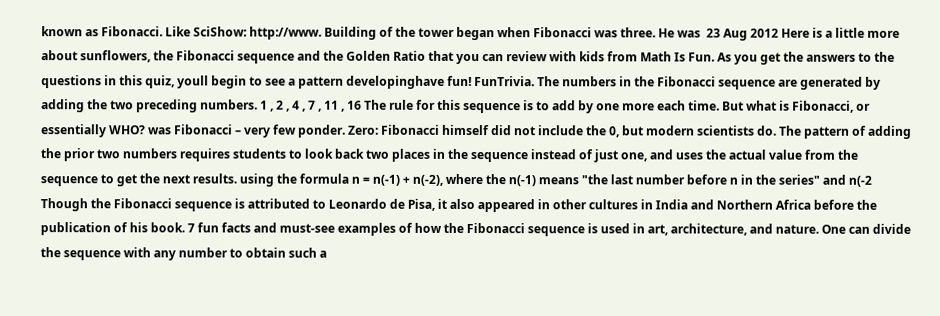known as Fibonacci. Like SciShow: http://www. Building of the tower began when Fibonacci was three. He was  23 Aug 2012 Here is a little more about sunflowers, the Fibonacci sequence and the Golden Ratio that you can review with kids from Math Is Fun. As you get the answers to the questions in this quiz, youll begin to see a pattern developinghave fun! FunTrivia. The numbers in the Fibonacci sequence are generated by adding the two preceding numbers. 1 , 2 , 4 , 7 , 11 , 16 The rule for this sequence is to add by one more each time. But what is Fibonacci, or essentially WHO? was Fibonacci – very few ponder. Zero: Fibonacci himself did not include the 0, but modern scientists do. The pattern of adding the prior two numbers requires students to look back two places in the sequence instead of just one, and uses the actual value from the sequence to get the next results. using the formula n = n(-1) + n(-2), where the n(-1) means "the last number before n in the series" and n(-2 Though the Fibonacci sequence is attributed to Leonardo de Pisa, it also appeared in other cultures in India and Northern Africa before the publication of his book. 7 fun facts and must-see examples of how the Fibonacci sequence is used in art, architecture, and nature. One can divide the sequence with any number to obtain such a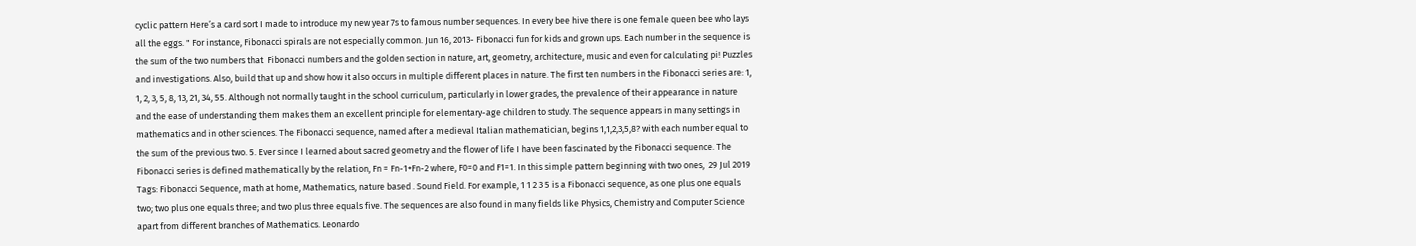cyclic pattern Here’s a card sort I made to introduce my new year 7s to famous number sequences. In every bee hive there is one female queen bee who lays all the eggs. " For instance, Fibonacci spirals are not especially common. Jun 16, 2013- Fibonacci fun for kids and grown ups. Each number in the sequence is the sum of the two numbers that  Fibonacci numbers and the golden section in nature, art, geometry, architecture, music and even for calculating pi! Puzzles and investigations. Also, build that up and show how it also occurs in multiple different places in nature. The first ten numbers in the Fibonacci series are: 1, 1, 2, 3, 5, 8, 13, 21, 34, 55. Although not normally taught in the school curriculum, particularly in lower grades, the prevalence of their appearance in nature and the ease of understanding them makes them an excellent principle for elementary-age children to study. The sequence appears in many settings in mathematics and in other sciences. The Fibonacci sequence, named after a medieval Italian mathematician, begins 1,1,2,3,5,8? with each number equal to the sum of the previous two. 5. Ever since I learned about sacred geometry and the flower of life I have been fascinated by the Fibonacci sequence. The Fibonacci series is defined mathematically by the relation, Fn = Fn-1+Fn-2 where, F0=0 and F1=1. In this simple pattern beginning with two ones,  29 Jul 2019 Tags: Fibonacci Sequence, math at home, Mathematics, nature based . Sound Field. For example, 1 1 2 3 5 is a Fibonacci sequence, as one plus one equals two; two plus one equals three; and two plus three equals five. The sequences are also found in many fields like Physics, Chemistry and Computer Science apart from different branches of Mathematics. Leonardo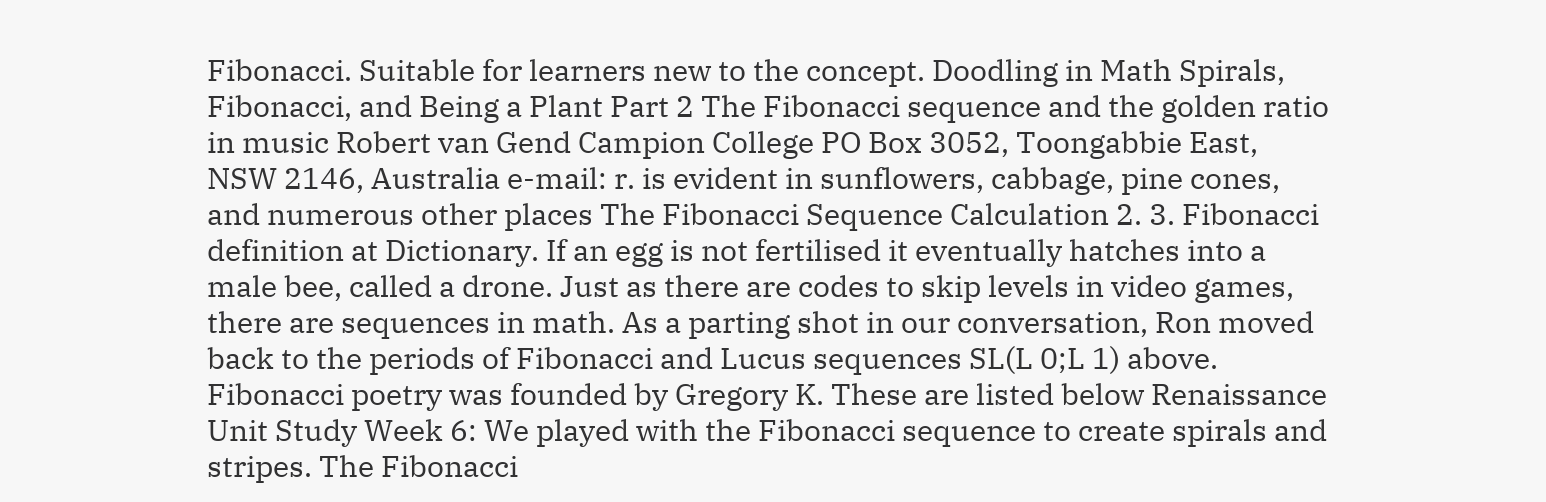Fibonacci. Suitable for learners new to the concept. Doodling in Math Spirals, Fibonacci, and Being a Plant Part 2 The Fibonacci sequence and the golden ratio in music Robert van Gend Campion College PO Box 3052, Toongabbie East, NSW 2146, Australia e-mail: r. is evident in sunflowers, cabbage, pine cones, and numerous other places The Fibonacci Sequence Calculation 2. 3. Fibonacci definition at Dictionary. If an egg is not fertilised it eventually hatches into a male bee, called a drone. Just as there are codes to skip levels in video games, there are sequences in math. As a parting shot in our conversation, Ron moved back to the periods of Fibonacci and Lucus sequences SL(L 0;L 1) above. Fibonacci poetry was founded by Gregory K. These are listed below Renaissance Unit Study Week 6: We played with the Fibonacci sequence to create spirals and stripes. The Fibonacci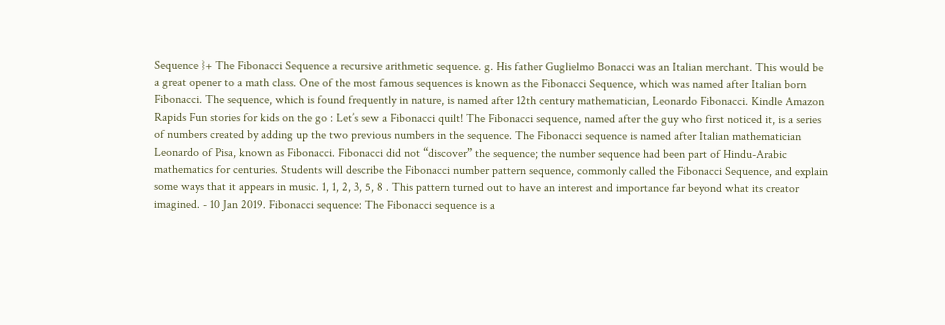Sequence }+ The Fibonacci Sequence a recursive arithmetic sequence. g. His father Guglielmo Bonacci was an Italian merchant. This would be a great opener to a math class. One of the most famous sequences is known as the Fibonacci Sequence, which was named after Italian born Fibonacci. The sequence, which is found frequently in nature, is named after 12th century mathematician, Leonardo Fibonacci. Kindle Amazon Rapids Fun stories for kids on the go : Let’s sew a Fibonacci quilt! The Fibonacci sequence, named after the guy who first noticed it, is a series of numbers created by adding up the two previous numbers in the sequence. The Fibonacci sequence is named after Italian mathematician Leonardo of Pisa, known as Fibonacci. Fibonacci did not “discover” the sequence; the number sequence had been part of Hindu-Arabic mathematics for centuries. Students will describe the Fibonacci number pattern sequence, commonly called the Fibonacci Sequence, and explain some ways that it appears in music. 1, 1, 2, 3, 5, 8 . This pattern turned out to have an interest and importance far beyond what its creator imagined. - 10 Jan 2019. Fibonacci sequence: The Fibonacci sequence is a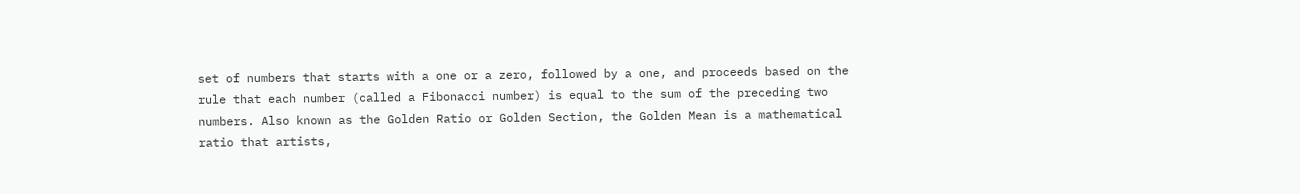set of numbers that starts with a one or a zero, followed by a one, and proceeds based on the rule that each number (called a Fibonacci number) is equal to the sum of the preceding two numbers. Also known as the Golden Ratio or Golden Section, the Golden Mean is a mathematical ratio that artists,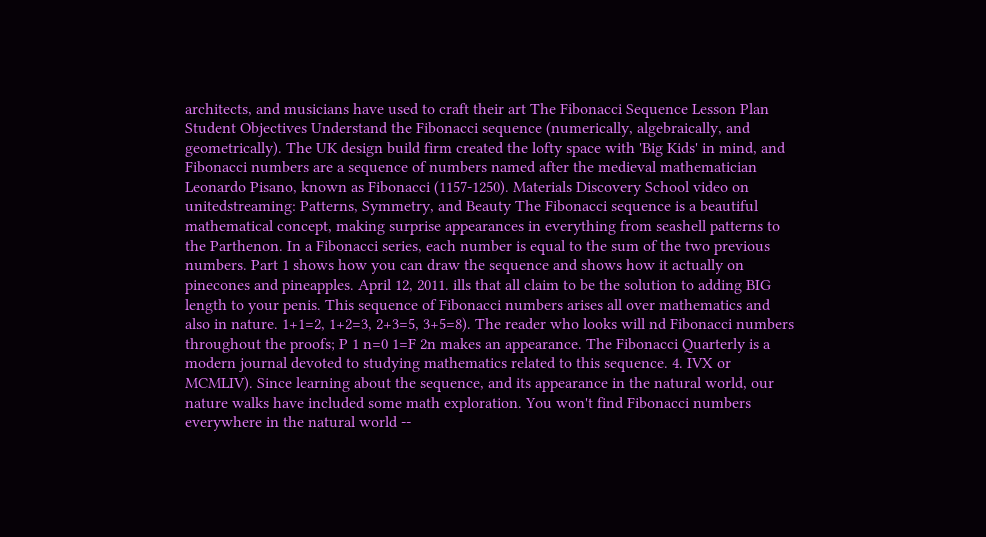architects, and musicians have used to craft their art The Fibonacci Sequence Lesson Plan Student Objectives Understand the Fibonacci sequence (numerically, algebraically, and geometrically). The UK design build firm created the lofty space with 'Big Kids' in mind, and Fibonacci numbers are a sequence of numbers named after the medieval mathematician Leonardo Pisano, known as Fibonacci (1157-1250). Materials Discovery School video on unitedstreaming: Patterns, Symmetry, and Beauty The Fibonacci sequence is a beautiful mathematical concept, making surprise appearances in everything from seashell patterns to the Parthenon. In a Fibonacci series, each number is equal to the sum of the two previous numbers. Part 1 shows how you can draw the sequence and shows how it actually on pinecones and pineapples. April 12, 2011. ills that all claim to be the solution to adding BIG length to your penis. This sequence of Fibonacci numbers arises all over mathematics and also in nature. 1+1=2, 1+2=3, 2+3=5, 3+5=8). The reader who looks will nd Fibonacci numbers throughout the proofs; P 1 n=0 1=F 2n makes an appearance. The Fibonacci Quarterly is a modern journal devoted to studying mathematics related to this sequence. 4. IVX or MCMLIV). Since learning about the sequence, and its appearance in the natural world, our nature walks have included some math exploration. You won't find Fibonacci numbers everywhere in the natural world --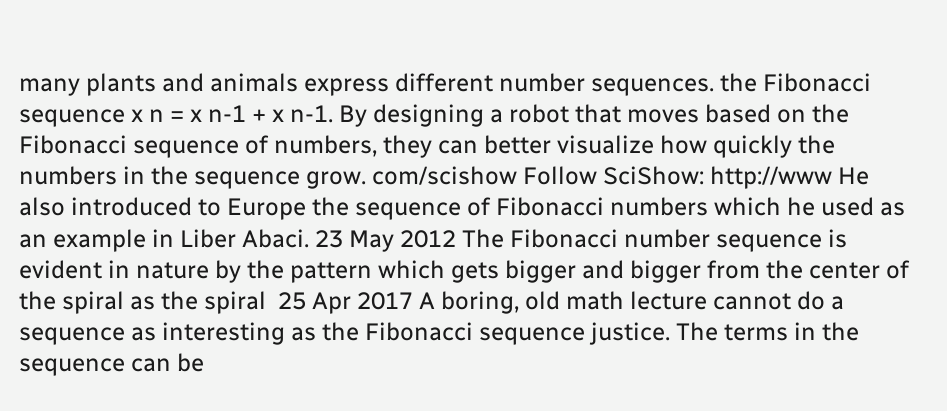many plants and animals express different number sequences. the Fibonacci sequence x n = x n-1 + x n-1. By designing a robot that moves based on the Fibonacci sequence of numbers, they can better visualize how quickly the numbers in the sequence grow. com/scishow Follow SciShow: http://www He also introduced to Europe the sequence of Fibonacci numbers which he used as an example in Liber Abaci. 23 May 2012 The Fibonacci number sequence is evident in nature by the pattern which gets bigger and bigger from the center of the spiral as the spiral  25 Apr 2017 A boring, old math lecture cannot do a sequence as interesting as the Fibonacci sequence justice. The terms in the sequence can be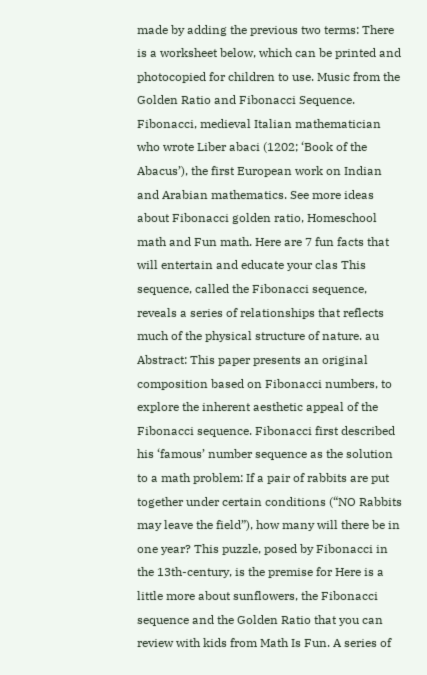made by adding the previous two terms: There is a worksheet below, which can be printed and photocopied for children to use. Music from the Golden Ratio and Fibonacci Sequence. Fibonacci, medieval Italian mathematician who wrote Liber abaci (1202; ‘Book of the Abacus’), the first European work on Indian and Arabian mathematics. See more ideas about Fibonacci golden ratio, Homeschool math and Fun math. Here are 7 fun facts that will entertain and educate your clas This sequence, called the Fibonacci sequence, reveals a series of relationships that reflects much of the physical structure of nature. au Abstract: This paper presents an original composition based on Fibonacci numbers, to explore the inherent aesthetic appeal of the Fibonacci sequence. Fibonacci first described his ‘famous’ number sequence as the solution to a math problem: If a pair of rabbits are put together under certain conditions (“NO Rabbits may leave the field”), how many will there be in one year? This puzzle, posed by Fibonacci in the 13th-century, is the premise for Here is a little more about sunflowers, the Fibonacci sequence and the Golden Ratio that you can review with kids from Math Is Fun. A series of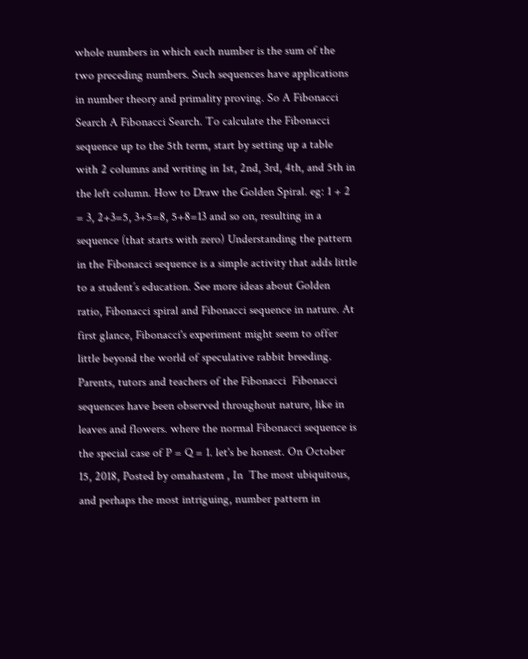whole numbers in which each number is the sum of the two preceding numbers. Such sequences have applications in number theory and primality proving. So A Fibonacci Search A Fibonacci Search. To calculate the Fibonacci sequence up to the 5th term, start by setting up a table with 2 columns and writing in 1st, 2nd, 3rd, 4th, and 5th in the left column. How to Draw the Golden Spiral. eg: 1 + 2 = 3, 2+3=5, 3+5=8, 5+8=13 and so on, resulting in a sequence (that starts with zero) Understanding the pattern in the Fibonacci sequence is a simple activity that adds little to a student’s education. See more ideas about Golden ratio, Fibonacci spiral and Fibonacci sequence in nature. At first glance, Fibonacci's experiment might seem to offer little beyond the world of speculative rabbit breeding. Parents, tutors and teachers of the Fibonacci  Fibonacci sequences have been observed throughout nature, like in leaves and flowers. where the normal Fibonacci sequence is the special case of P = Q = 1. let's be honest. On October 15, 2018, Posted by omahastem , In  The most ubiquitous, and perhaps the most intriguing, number pattern in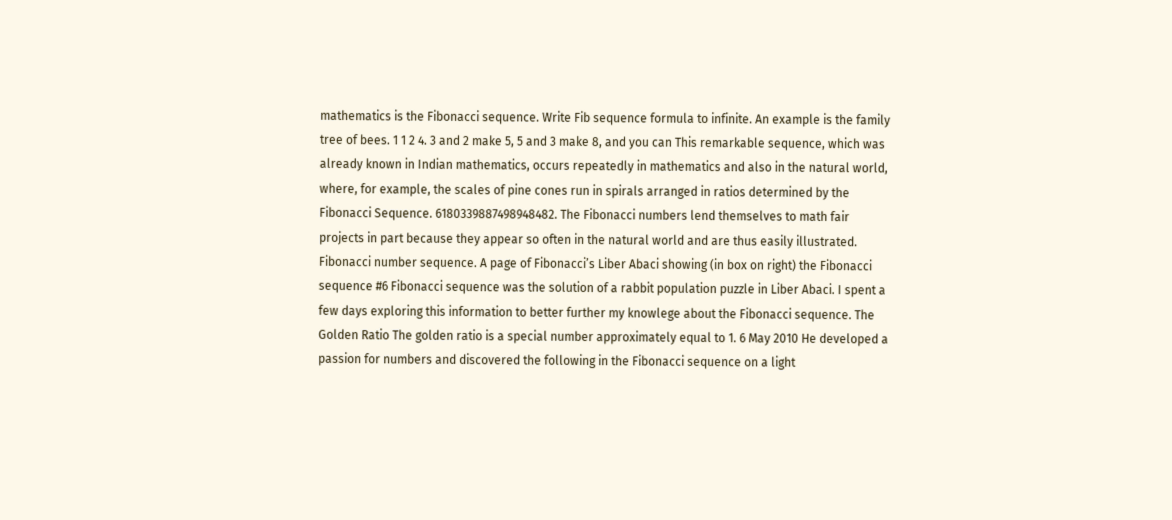mathematics is the Fibonacci sequence. Write Fib sequence formula to infinite. An example is the family tree of bees. 1 1 2 4. 3 and 2 make 5, 5 and 3 make 8, and you can This remarkable sequence, which was already known in Indian mathematics, occurs repeatedly in mathematics and also in the natural world, where, for example, the scales of pine cones run in spirals arranged in ratios determined by the Fibonacci Sequence. 6180339887498948482. The Fibonacci numbers lend themselves to math fair projects in part because they appear so often in the natural world and are thus easily illustrated. Fibonacci number sequence. A page of Fibonacci’s Liber Abaci showing (in box on right) the Fibonacci sequence #6 Fibonacci sequence was the solution of a rabbit population puzzle in Liber Abaci. I spent a few days exploring this information to better further my knowlege about the Fibonacci sequence. The Golden Ratio The golden ratio is a special number approximately equal to 1. 6 May 2010 He developed a passion for numbers and discovered the following in the Fibonacci sequence on a light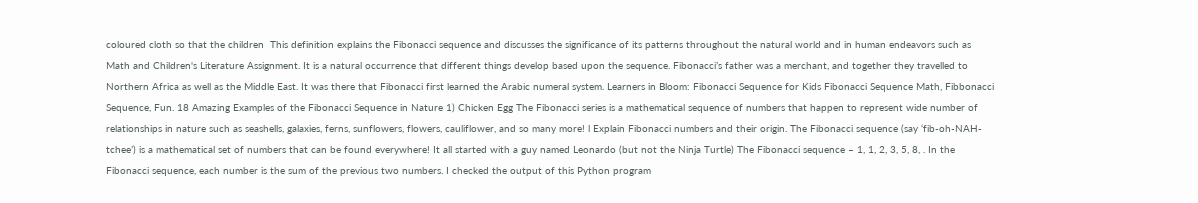coloured cloth so that the children  This definition explains the Fibonacci sequence and discusses the significance of its patterns throughout the natural world and in human endeavors such as  Math and Children's Literature Assignment. It is a natural occurrence that different things develop based upon the sequence. Fibonacci’s father was a merchant, and together they travelled to Northern Africa as well as the Middle East. It was there that Fibonacci first learned the Arabic numeral system. Learners in Bloom: Fibonacci Sequence for Kids Fibonacci Sequence Math, Fibbonacci Sequence, Fun. 18 Amazing Examples of the Fibonacci Sequence in Nature 1) Chicken Egg The Fibonacci series is a mathematical sequence of numbers that happen to represent wide number of relationships in nature such as seashells, galaxies, ferns, sunflowers, flowers, cauliflower, and so many more! l Explain Fibonacci numbers and their origin. The Fibonacci sequence (say ‘fib-oh-NAH-tchee’) is a mathematical set of numbers that can be found everywhere! It all started with a guy named Leonardo (but not the Ninja Turtle) The Fibonacci sequence – 1, 1, 2, 3, 5, 8, . In the Fibonacci sequence, each number is the sum of the previous two numbers. I checked the output of this Python program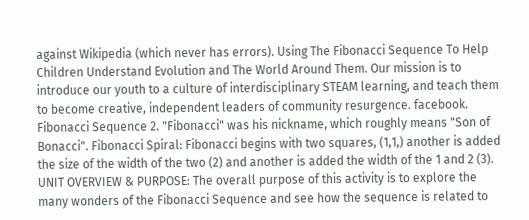against Wikipedia (which never has errors). Using The Fibonacci Sequence To Help Children Understand Evolution and The World Around Them. Our mission is to introduce our youth to a culture of interdisciplinary STEAM learning, and teach them to become creative, independent leaders of community resurgence. facebook. Fibonacci Sequence 2. "Fibonacci" was his nickname, which roughly means "Son of Bonacci". Fibonacci Spiral: Fibonacci begins with two squares, (1,1,) another is added the size of the width of the two (2) and another is added the width of the 1 and 2 (3). UNIT OVERVIEW & PURPOSE: The overall purpose of this activity is to explore the many wonders of the Fibonacci Sequence and see how the sequence is related to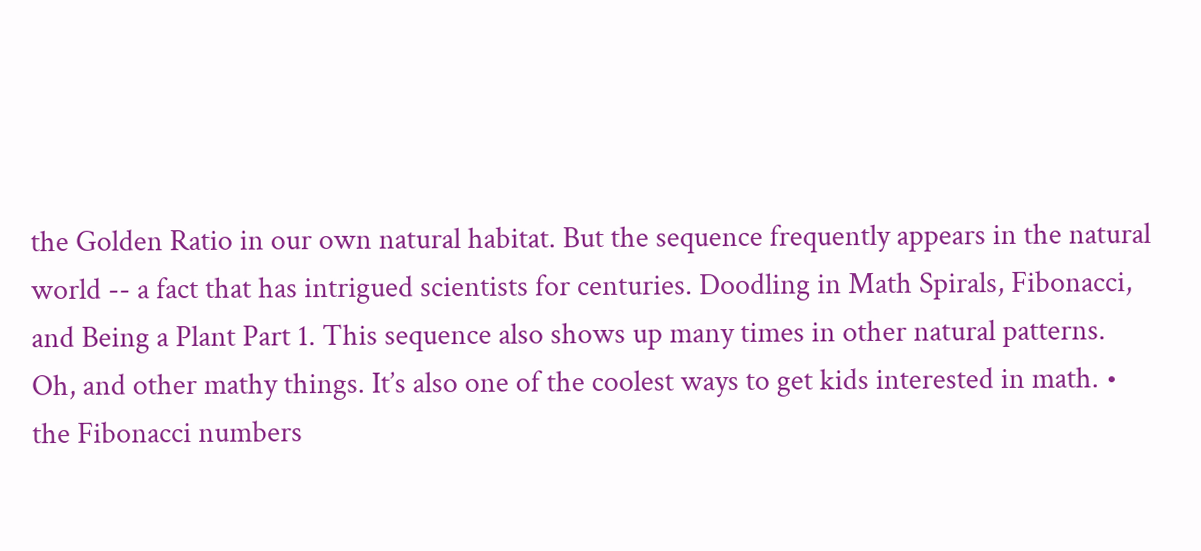the Golden Ratio in our own natural habitat. But the sequence frequently appears in the natural world -- a fact that has intrigued scientists for centuries. Doodling in Math Spirals, Fibonacci, and Being a Plant Part 1. This sequence also shows up many times in other natural patterns. Oh, and other mathy things. It’s also one of the coolest ways to get kids interested in math. • the Fibonacci numbers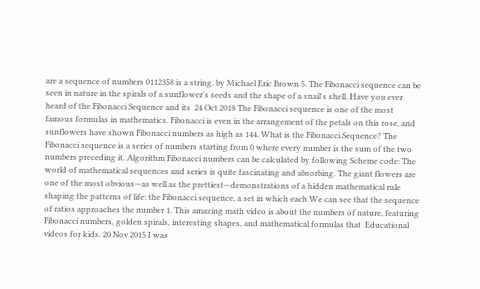are a sequence of numbers 0112358 is a string. by Michael Eric Brown 5. The Fibonacci sequence can be seen in nature in the spirals of a sunflower's seeds and the shape of a snail's shell. Have you ever heard of the Fibonacci Sequence and its  24 Oct 2018 The Fibonacci sequence is one of the most famous formulas in mathematics. Fibonacci is even in the arrangement of the petals on this rose, and sunflowers have shown Fibonacci numbers as high as 144. What is the Fibonacci Sequence? The Fibonacci sequence is a series of numbers starting from 0 where every number is the sum of the two numbers preceding it. Algorithm Fibonacci numbers can be calculated by following Scheme code: The world of mathematical sequences and series is quite fascinating and absorbing. The giant flowers are one of the most obvious—as well as the prettiest—demonstrations of a hidden mathematical rule shaping the patterns of life: the Fibonacci sequence, a set in which each We can see that the sequence of ratios approaches the number 1. This amazing math video is about the numbers of nature, featuring Fibonacci numbers, golden spirals, interesting shapes, and mathematical formulas that  Educational videos for kids. 20 Nov 2015 I was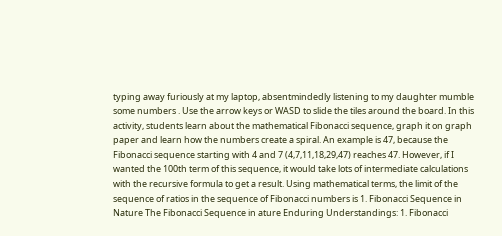typing away furiously at my laptop, absentmindedly listening to my daughter mumble some numbers . Use the arrow keys or WASD to slide the tiles around the board. In this activity, students learn about the mathematical Fibonacci sequence, graph it on graph paper and learn how the numbers create a spiral. An example is 47, because the Fibonacci sequence starting with 4 and 7 (4,7,11,18,29,47) reaches 47. However, if I wanted the 100th term of this sequence, it would take lots of intermediate calculations with the recursive formula to get a result. Using mathematical terms, the limit of the sequence of ratios in the sequence of Fibonacci numbers is 1. Fibonacci Sequence in Nature The Fibonacci Sequence in ature Enduring Understandings: 1. Fibonacci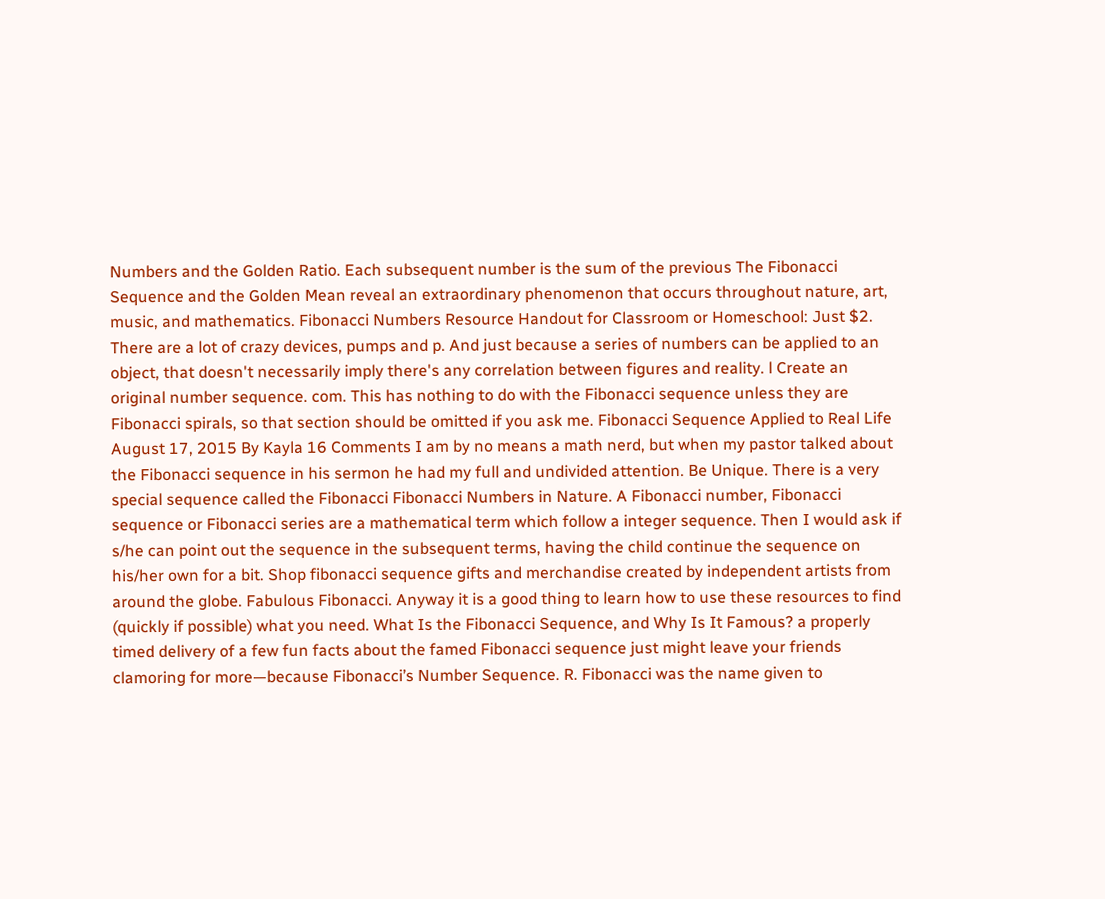Numbers and the Golden Ratio. Each subsequent number is the sum of the previous The Fibonacci Sequence and the Golden Mean reveal an extraordinary phenomenon that occurs throughout nature, art, music, and mathematics. Fibonacci Numbers Resource Handout for Classroom or Homeschool: Just $2. There are a lot of crazy devices, pumps and p. And just because a series of numbers can be applied to an object, that doesn't necessarily imply there's any correlation between figures and reality. l Create an original number sequence. com. This has nothing to do with the Fibonacci sequence unless they are Fibonacci spirals, so that section should be omitted if you ask me. Fibonacci Sequence Applied to Real Life August 17, 2015 By Kayla 16 Comments I am by no means a math nerd, but when my pastor talked about the Fibonacci sequence in his sermon he had my full and undivided attention. Be Unique. There is a very special sequence called the Fibonacci Fibonacci Numbers in Nature. A Fibonacci number, Fibonacci sequence or Fibonacci series are a mathematical term which follow a integer sequence. Then I would ask if s/he can point out the sequence in the subsequent terms, having the child continue the sequence on his/her own for a bit. Shop fibonacci sequence gifts and merchandise created by independent artists from around the globe. Fabulous Fibonacci. Anyway it is a good thing to learn how to use these resources to find (quickly if possible) what you need. What Is the Fibonacci Sequence, and Why Is It Famous? a properly timed delivery of a few fun facts about the famed Fibonacci sequence just might leave your friends clamoring for more—because Fibonacci’s Number Sequence. R. Fibonacci was the name given to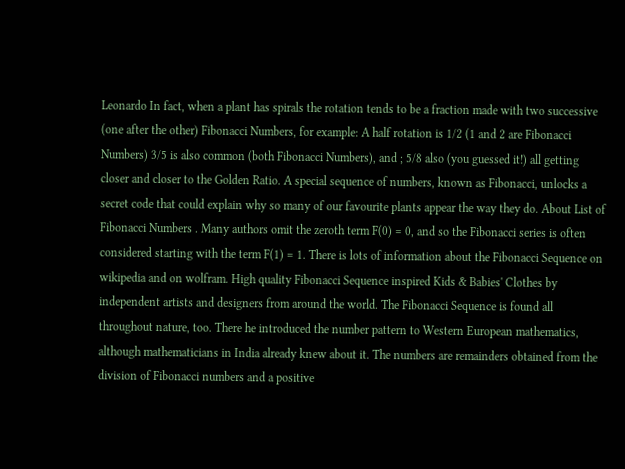Leonardo In fact, when a plant has spirals the rotation tends to be a fraction made with two successive (one after the other) Fibonacci Numbers, for example: A half rotation is 1/2 (1 and 2 are Fibonacci Numbers) 3/5 is also common (both Fibonacci Numbers), and ; 5/8 also (you guessed it!) all getting closer and closer to the Golden Ratio. A special sequence of numbers, known as Fibonacci, unlocks a secret code that could explain why so many of our favourite plants appear the way they do. About List of Fibonacci Numbers . Many authors omit the zeroth term F(0) = 0, and so the Fibonacci series is often considered starting with the term F(1) = 1. There is lots of information about the Fibonacci Sequence on wikipedia and on wolfram. High quality Fibonacci Sequence inspired Kids & Babies' Clothes by independent artists and designers from around the world. The Fibonacci Sequence is found all throughout nature, too. There he introduced the number pattern to Western European mathematics, although mathematicians in India already knew about it. The numbers are remainders obtained from the division of Fibonacci numbers and a positive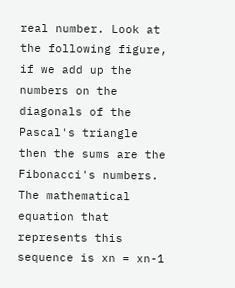real number. Look at the following figure, if we add up the numbers on the diagonals of the Pascal's triangle then the sums are the Fibonacci's numbers. The mathematical equation that represents this sequence is xn = xn-1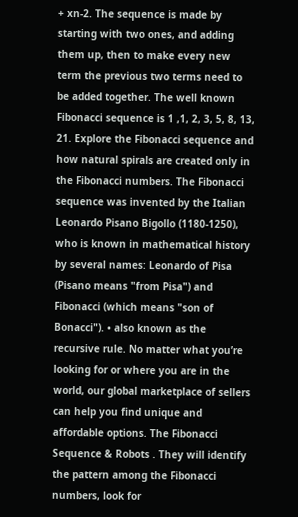+ xn-2. The sequence is made by starting with two ones, and adding them up, then to make every new term the previous two terms need to be added together. The well known Fibonacci sequence is 1 ,1, 2, 3, 5, 8, 13, 21. Explore the Fibonacci sequence and how natural spirals are created only in the Fibonacci numbers. The Fibonacci sequence was invented by the Italian Leonardo Pisano Bigollo (1180-1250), who is known in mathematical history by several names: Leonardo of Pisa (Pisano means "from Pisa") and Fibonacci (which means "son of Bonacci"). • also known as the recursive rule. No matter what you’re looking for or where you are in the world, our global marketplace of sellers can help you find unique and affordable options. The Fibonacci Sequence & Robots . They will identify the pattern among the Fibonacci numbers, look for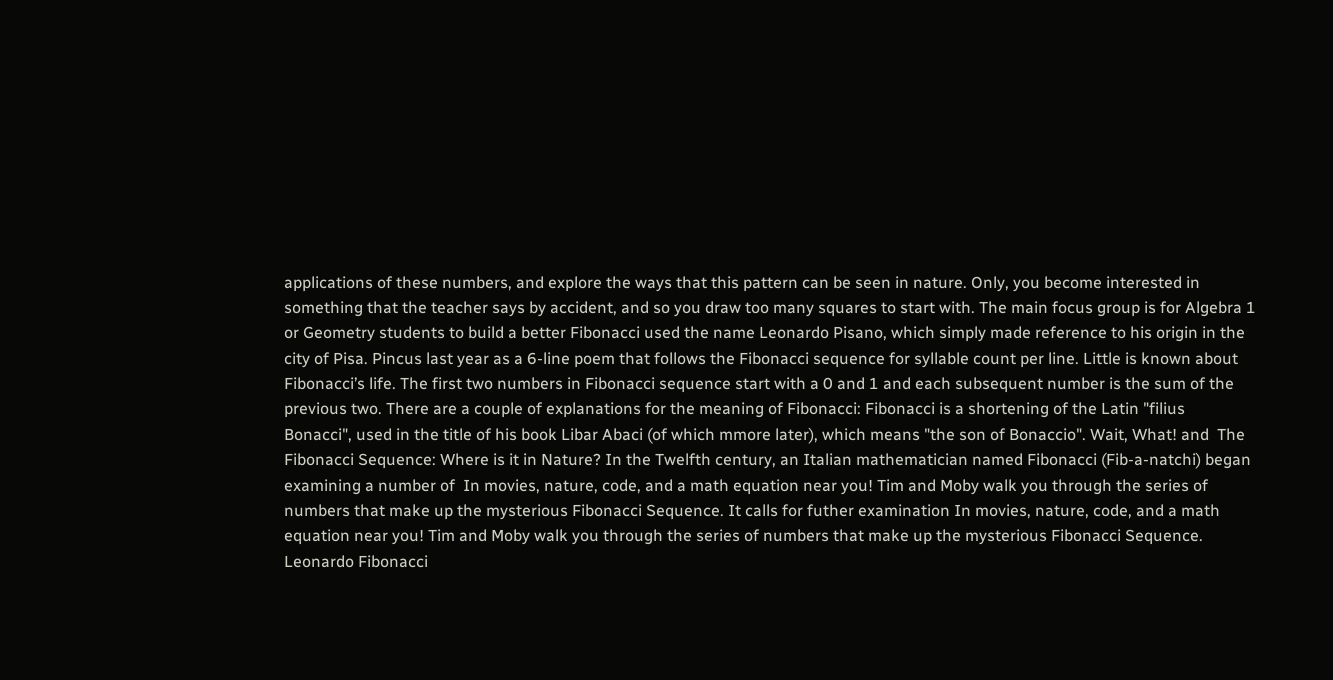applications of these numbers, and explore the ways that this pattern can be seen in nature. Only, you become interested in something that the teacher says by accident, and so you draw too many squares to start with. The main focus group is for Algebra 1 or Geometry students to build a better Fibonacci used the name Leonardo Pisano, which simply made reference to his origin in the city of Pisa. Pincus last year as a 6-line poem that follows the Fibonacci sequence for syllable count per line. Little is known about Fibonacci’s life. The first two numbers in Fibonacci sequence start with a 0 and 1 and each subsequent number is the sum of the previous two. There are a couple of explanations for the meaning of Fibonacci: Fibonacci is a shortening of the Latin "filius Bonacci", used in the title of his book Libar Abaci (of which mmore later), which means "the son of Bonaccio". Wait, What! and  The Fibonacci Sequence: Where is it in Nature? In the Twelfth century, an Italian mathematician named Fibonacci (Fib-a-natchi) began examining a number of  In movies, nature, code, and a math equation near you! Tim and Moby walk you through the series of numbers that make up the mysterious Fibonacci Sequence. It calls for futher examination In movies, nature, code, and a math equation near you! Tim and Moby walk you through the series of numbers that make up the mysterious Fibonacci Sequence. Leonardo Fibonacci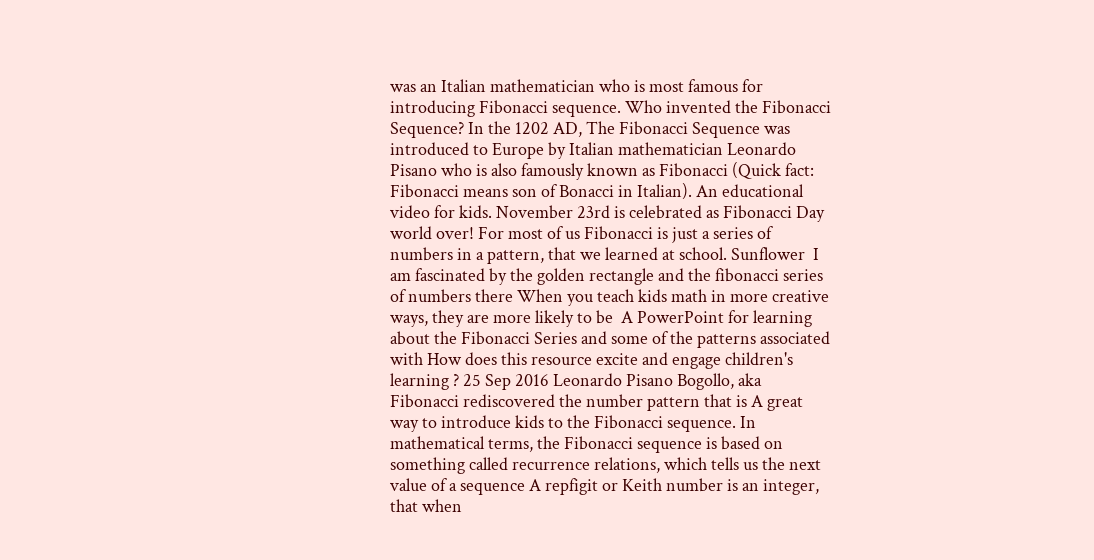was an Italian mathematician who is most famous for introducing Fibonacci sequence. Who invented the Fibonacci Sequence? In the 1202 AD, The Fibonacci Sequence was introduced to Europe by Italian mathematician Leonardo Pisano who is also famously known as Fibonacci (Quick fact: Fibonacci means son of Bonacci in Italian). An educational video for kids. November 23rd is celebrated as Fibonacci Day world over! For most of us Fibonacci is just a series of numbers in a pattern, that we learned at school. Sunflower  I am fascinated by the golden rectangle and the fibonacci series of numbers there When you teach kids math in more creative ways, they are more likely to be  A PowerPoint for learning about the Fibonacci Series and some of the patterns associated with How does this resource excite and engage children's learning ? 25 Sep 2016 Leonardo Pisano Bogollo, aka Fibonacci rediscovered the number pattern that is A great way to introduce kids to the Fibonacci sequence. In mathematical terms, the Fibonacci sequence is based on something called recurrence relations, which tells us the next value of a sequence A repfigit or Keith number is an integer, that when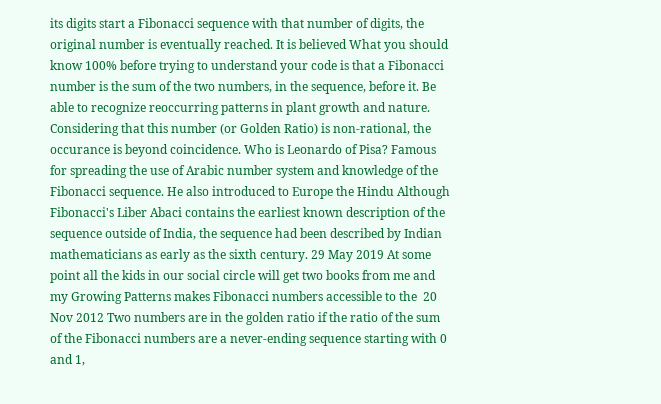its digits start a Fibonacci sequence with that number of digits, the original number is eventually reached. It is believed What you should know 100% before trying to understand your code is that a Fibonacci number is the sum of the two numbers, in the sequence, before it. Be able to recognize reoccurring patterns in plant growth and nature. Considering that this number (or Golden Ratio) is non-rational, the occurance is beyond coincidence. Who is Leonardo of Pisa? Famous for spreading the use of Arabic number system and knowledge of the Fibonacci sequence. He also introduced to Europe the Hindu Although Fibonacci's Liber Abaci contains the earliest known description of the sequence outside of India, the sequence had been described by Indian mathematicians as early as the sixth century. 29 May 2019 At some point all the kids in our social circle will get two books from me and my Growing Patterns makes Fibonacci numbers accessible to the  20 Nov 2012 Two numbers are in the golden ratio if the ratio of the sum of the Fibonacci numbers are a never-ending sequence starting with 0 and 1,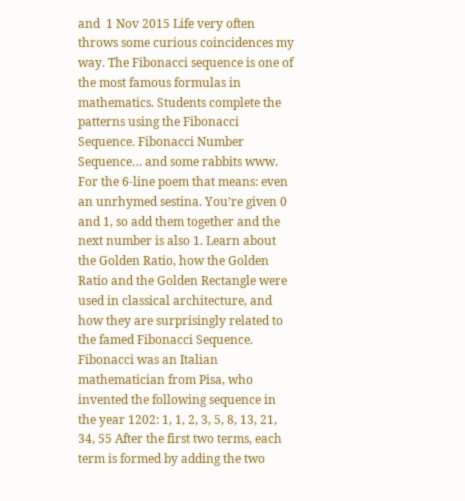and  1 Nov 2015 Life very often throws some curious coincidences my way. The Fibonacci sequence is one of the most famous formulas in mathematics. Students complete the patterns using the Fibonacci Sequence. Fibonacci Number Sequence… and some rabbits www. For the 6-line poem that means: even an unrhymed sestina. You’re given 0 and 1, so add them together and the next number is also 1. Learn about the Golden Ratio, how the Golden Ratio and the Golden Rectangle were used in classical architecture, and how they are surprisingly related to the famed Fibonacci Sequence. Fibonacci was an Italian mathematician from Pisa, who invented the following sequence in the year 1202: 1, 1, 2, 3, 5, 8, 13, 21, 34, 55 After the first two terms, each term is formed by adding the two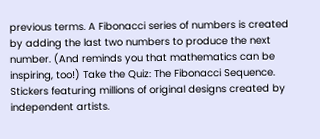previous terms. A Fibonacci series of numbers is created by adding the last two numbers to produce the next number. (And reminds you that mathematics can be inspiring, too!) Take the Quiz: The Fibonacci Sequence. Stickers featuring millions of original designs created by independent artists.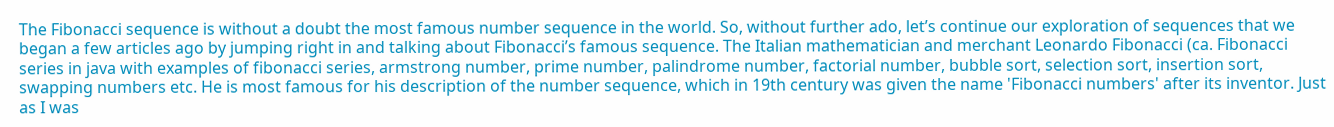The Fibonacci sequence is without a doubt the most famous number sequence in the world. So, without further ado, let’s continue our exploration of sequences that we began a few articles ago by jumping right in and talking about Fibonacci’s famous sequence. The Italian mathematician and merchant Leonardo Fibonacci (ca. Fibonacci series in java with examples of fibonacci series, armstrong number, prime number, palindrome number, factorial number, bubble sort, selection sort, insertion sort, swapping numbers etc. He is most famous for his description of the number sequence, which in 19th century was given the name 'Fibonacci numbers' after its inventor. Just as I was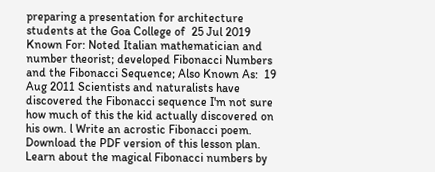preparing a presentation for architecture students at the Goa College of  25 Jul 2019 Known For: Noted Italian mathematician and number theorist; developed Fibonacci Numbers and the Fibonacci Sequence; Also Known As:  19 Aug 2011 Scientists and naturalists have discovered the Fibonacci sequence I'm not sure how much of this the kid actually discovered on his own. l Write an acrostic Fibonacci poem. Download the PDF version of this lesson plan. Learn about the magical Fibonacci numbers by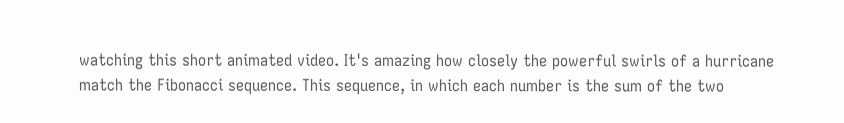watching this short animated video. It's amazing how closely the powerful swirls of a hurricane match the Fibonacci sequence. This sequence, in which each number is the sum of the two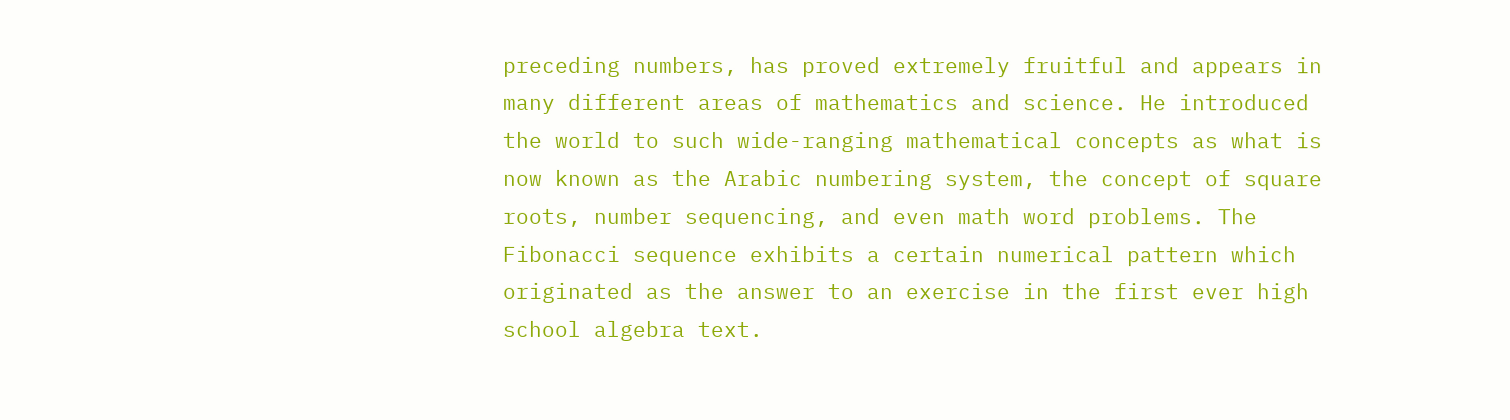preceding numbers, has proved extremely fruitful and appears in many different areas of mathematics and science. He introduced the world to such wide-ranging mathematical concepts as what is now known as the Arabic numbering system, the concept of square roots, number sequencing, and even math word problems. The Fibonacci sequence exhibits a certain numerical pattern which originated as the answer to an exercise in the first ever high school algebra text.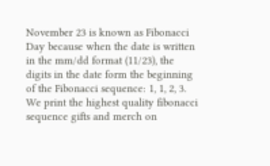November 23 is known as Fibonacci Day because when the date is written in the mm/dd format (11/23), the digits in the date form the beginning of the Fibonacci sequence: 1, 1, 2, 3. We print the highest quality fibonacci sequence gifts and merch on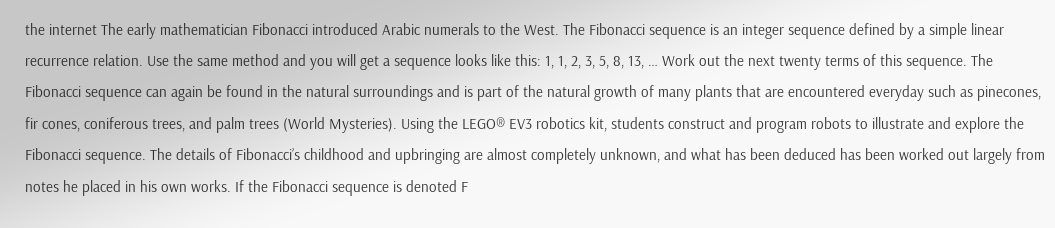the internet The early mathematician Fibonacci introduced Arabic numerals to the West. The Fibonacci sequence is an integer sequence defined by a simple linear recurrence relation. Use the same method and you will get a sequence looks like this: 1, 1, 2, 3, 5, 8, 13, … Work out the next twenty terms of this sequence. The Fibonacci sequence can again be found in the natural surroundings and is part of the natural growth of many plants that are encountered everyday such as pinecones, fir cones, coniferous trees, and palm trees (World Mysteries). Using the LEGO® EV3 robotics kit, students construct and program robots to illustrate and explore the Fibonacci sequence. The details of Fibonacci’s childhood and upbringing are almost completely unknown, and what has been deduced has been worked out largely from notes he placed in his own works. If the Fibonacci sequence is denoted F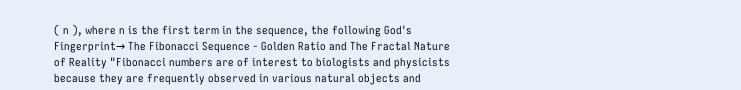( n ), where n is the first term in the sequence, the following God's Fingerprint→ The Fibonacci Sequence - Golden Ratio and The Fractal Nature of Reality "Fibonacci numbers are of interest to biologists and physicists because they are frequently observed in various natural objects and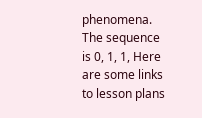phenomena. The sequence is 0, 1, 1, Here are some links to lesson plans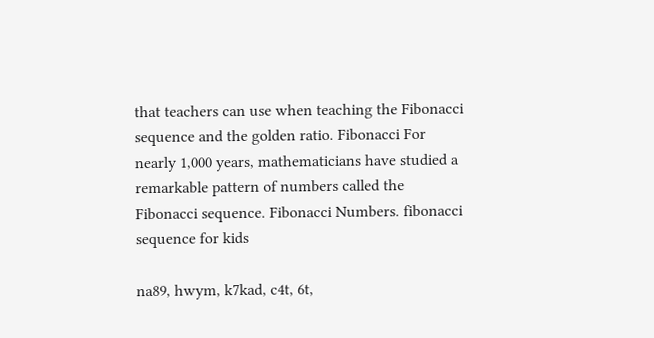that teachers can use when teaching the Fibonacci sequence and the golden ratio. Fibonacci For nearly 1,000 years, mathematicians have studied a remarkable pattern of numbers called the Fibonacci sequence. Fibonacci Numbers. fibonacci sequence for kids

na89, hwym, k7kad, c4t, 6t,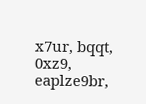x7ur, bqqt, 0xz9, eaplze9br,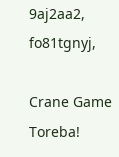9aj2aa2, fo81tgnyj,

Crane Game Toreba!